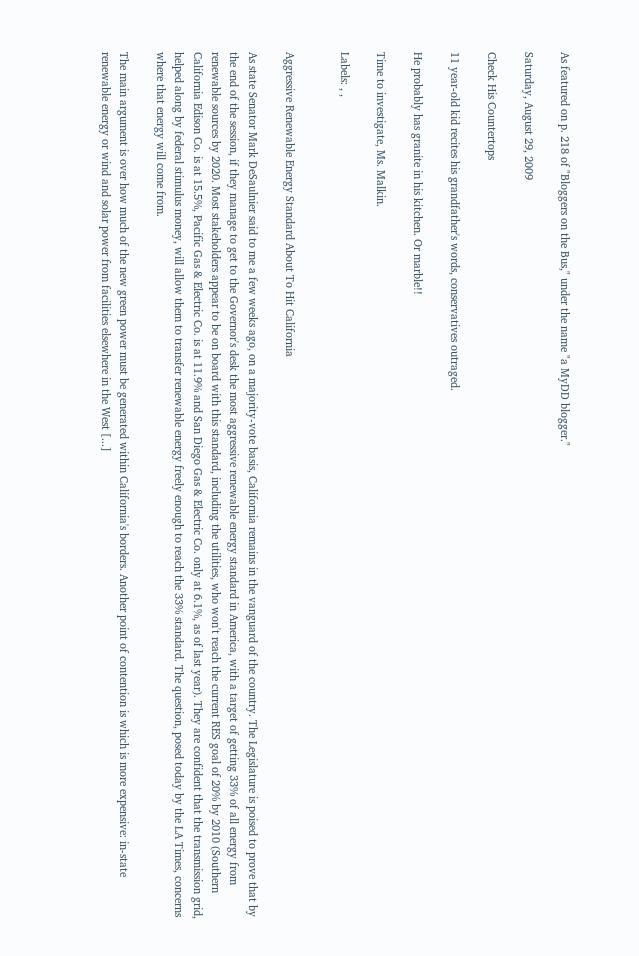As featured on p. 218 of "Bloggers on the Bus," under the name "a MyDD blogger."

Saturday, August 29, 2009

Check His Countertops

11 year-old kid recites his grandfather's words, conservatives outraged.

He probably has granite in his kitchen. Or marble!!

Time to investigate, Ms. Malkin.

Labels: , ,


Aggressive Renewable Energy Standard About To Hit California

As state Senator Mark DeSaulnier said to me a few weeks ago, on a majority-vote basis, California remains in the vanguard of the country. The Legislature is poised to prove that by the end of the session, if they manage to get to the Governor's desk the most aggressive renewable energy standard in America, with a target of getting 33% of all energy from renewable sources by 2020. Most stakeholders appear to be on board with this standard, including the utilities, who won't reach the current RES goal of 20% by 2010 (Southern California Edison Co. is at 15.5%, Pacific Gas & Electric Co. is at 11.9% and San Diego Gas & Electric Co. only at 6.1%, as of last year). They are confident that the transmission grid, helped along by federal stimulus money, will allow them to transfer renewable energy freely enough to reach the 33% standard. The question, posed today by the LA Times, concerns where that energy will come from.

The main argument is over how much of the new green power must be generated within California's borders. Another point of contention is which is more expensive: in-state renewable energy or wind and solar power from facilities elsewhere in the West [...]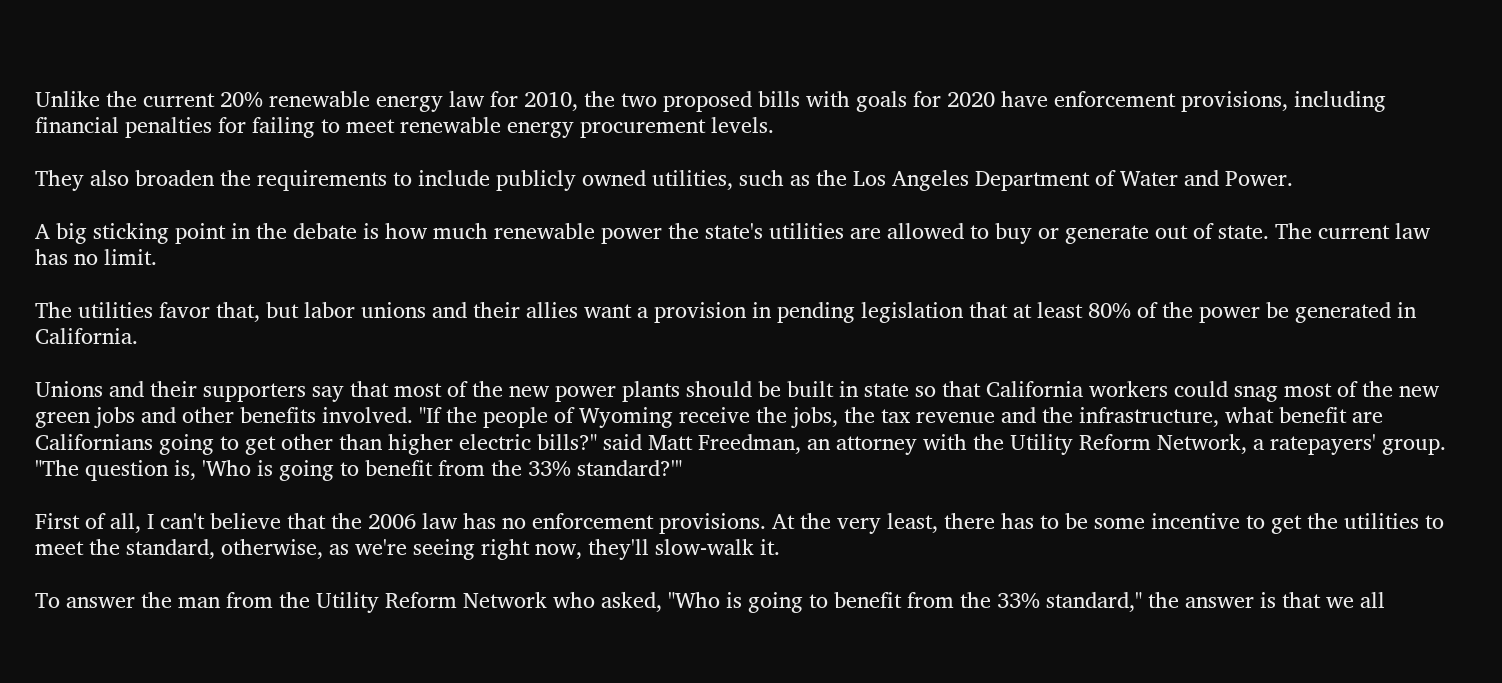Unlike the current 20% renewable energy law for 2010, the two proposed bills with goals for 2020 have enforcement provisions, including financial penalties for failing to meet renewable energy procurement levels.

They also broaden the requirements to include publicly owned utilities, such as the Los Angeles Department of Water and Power.

A big sticking point in the debate is how much renewable power the state's utilities are allowed to buy or generate out of state. The current law has no limit.

The utilities favor that, but labor unions and their allies want a provision in pending legislation that at least 80% of the power be generated in California.

Unions and their supporters say that most of the new power plants should be built in state so that California workers could snag most of the new green jobs and other benefits involved. "If the people of Wyoming receive the jobs, the tax revenue and the infrastructure, what benefit are Californians going to get other than higher electric bills?" said Matt Freedman, an attorney with the Utility Reform Network, a ratepayers' group. "The question is, 'Who is going to benefit from the 33% standard?'"

First of all, I can't believe that the 2006 law has no enforcement provisions. At the very least, there has to be some incentive to get the utilities to meet the standard, otherwise, as we're seeing right now, they'll slow-walk it.

To answer the man from the Utility Reform Network who asked, "Who is going to benefit from the 33% standard," the answer is that we all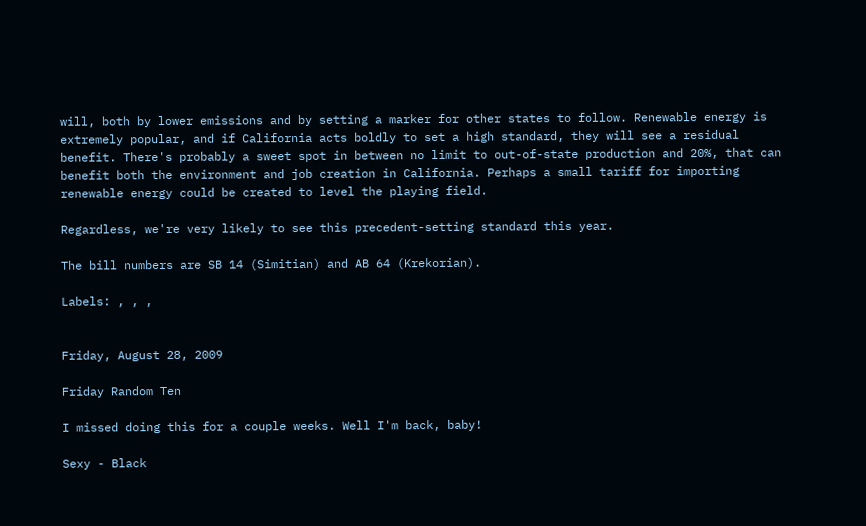will, both by lower emissions and by setting a marker for other states to follow. Renewable energy is extremely popular, and if California acts boldly to set a high standard, they will see a residual benefit. There's probably a sweet spot in between no limit to out-of-state production and 20%, that can benefit both the environment and job creation in California. Perhaps a small tariff for importing renewable energy could be created to level the playing field.

Regardless, we're very likely to see this precedent-setting standard this year.

The bill numbers are SB 14 (Simitian) and AB 64 (Krekorian).

Labels: , , ,


Friday, August 28, 2009

Friday Random Ten

I missed doing this for a couple weeks. Well I'm back, baby!

Sexy - Black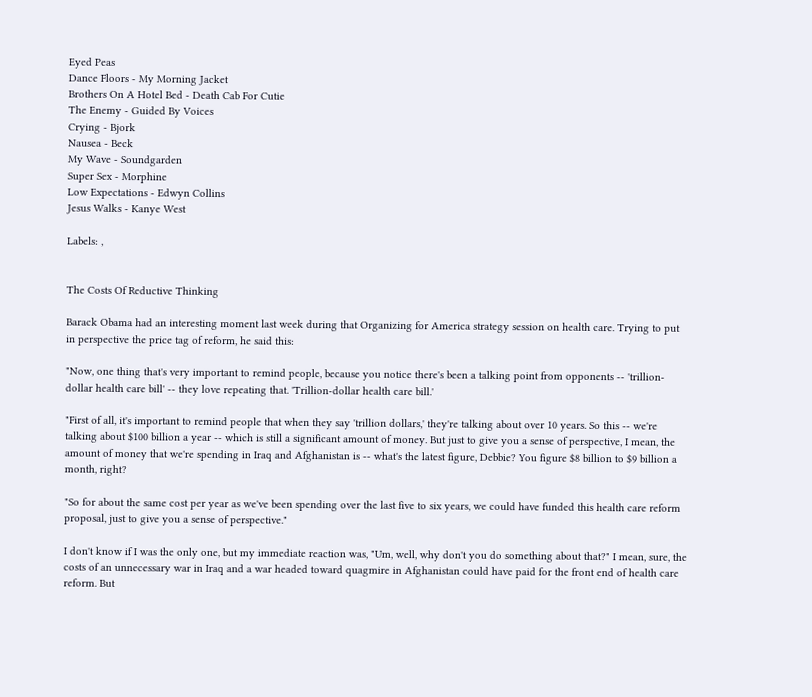Eyed Peas
Dance Floors - My Morning Jacket
Brothers On A Hotel Bed - Death Cab For Cutie
The Enemy - Guided By Voices
Crying - Bjork
Nausea - Beck
My Wave - Soundgarden
Super Sex - Morphine
Low Expectations - Edwyn Collins
Jesus Walks - Kanye West

Labels: ,


The Costs Of Reductive Thinking

Barack Obama had an interesting moment last week during that Organizing for America strategy session on health care. Trying to put in perspective the price tag of reform, he said this:

"Now, one thing that's very important to remind people, because you notice there's been a talking point from opponents -- 'trillion-dollar health care bill' -- they love repeating that. 'Trillion-dollar health care bill.'

"First of all, it's important to remind people that when they say 'trillion dollars,' they're talking about over 10 years. So this -- we're talking about $100 billion a year -- which is still a significant amount of money. But just to give you a sense of perspective, I mean, the amount of money that we're spending in Iraq and Afghanistan is -- what's the latest figure, Debbie? You figure $8 billion to $9 billion a month, right?

"So for about the same cost per year as we've been spending over the last five to six years, we could have funded this health care reform proposal, just to give you a sense of perspective."

I don't know if I was the only one, but my immediate reaction was, "Um, well, why don't you do something about that?" I mean, sure, the costs of an unnecessary war in Iraq and a war headed toward quagmire in Afghanistan could have paid for the front end of health care reform. But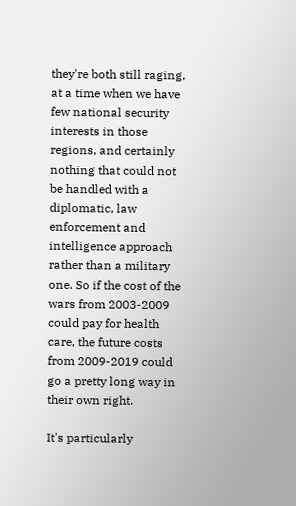they're both still raging, at a time when we have few national security interests in those regions, and certainly nothing that could not be handled with a diplomatic, law enforcement and intelligence approach rather than a military one. So if the cost of the wars from 2003-2009 could pay for health care, the future costs from 2009-2019 could go a pretty long way in their own right.

It's particularly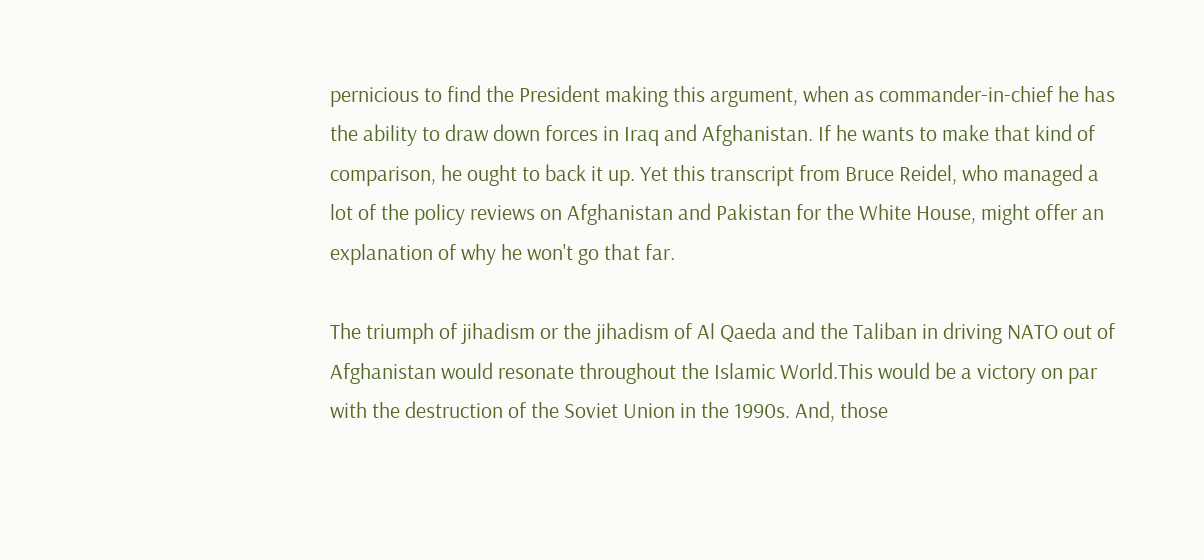pernicious to find the President making this argument, when as commander-in-chief he has the ability to draw down forces in Iraq and Afghanistan. If he wants to make that kind of comparison, he ought to back it up. Yet this transcript from Bruce Reidel, who managed a lot of the policy reviews on Afghanistan and Pakistan for the White House, might offer an explanation of why he won't go that far.

The triumph of jihadism or the jihadism of Al Qaeda and the Taliban in driving NATO out of Afghanistan would resonate throughout the Islamic World.This would be a victory on par with the destruction of the Soviet Union in the 1990s. And, those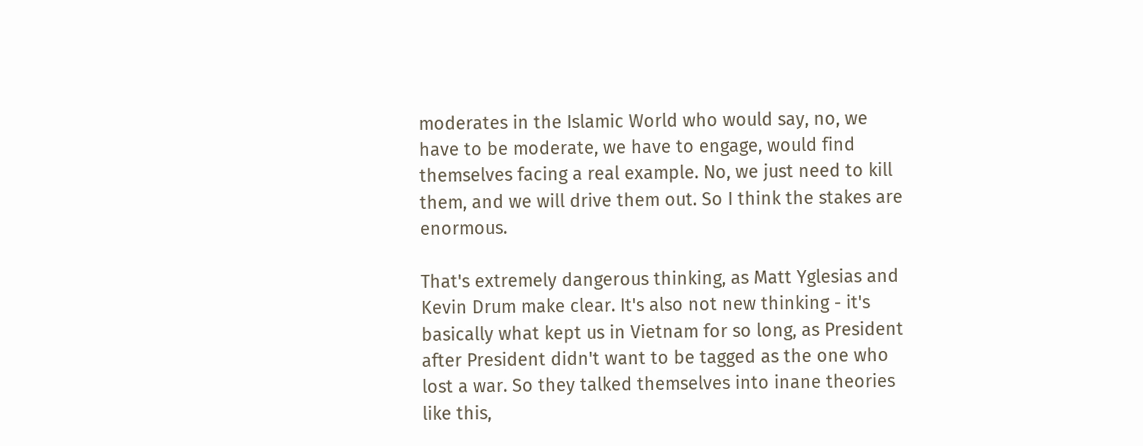moderates in the Islamic World who would say, no, we have to be moderate, we have to engage, would find themselves facing a real example. No, we just need to kill them, and we will drive them out. So I think the stakes are enormous.

That's extremely dangerous thinking, as Matt Yglesias and Kevin Drum make clear. It's also not new thinking - it's basically what kept us in Vietnam for so long, as President after President didn't want to be tagged as the one who lost a war. So they talked themselves into inane theories like this,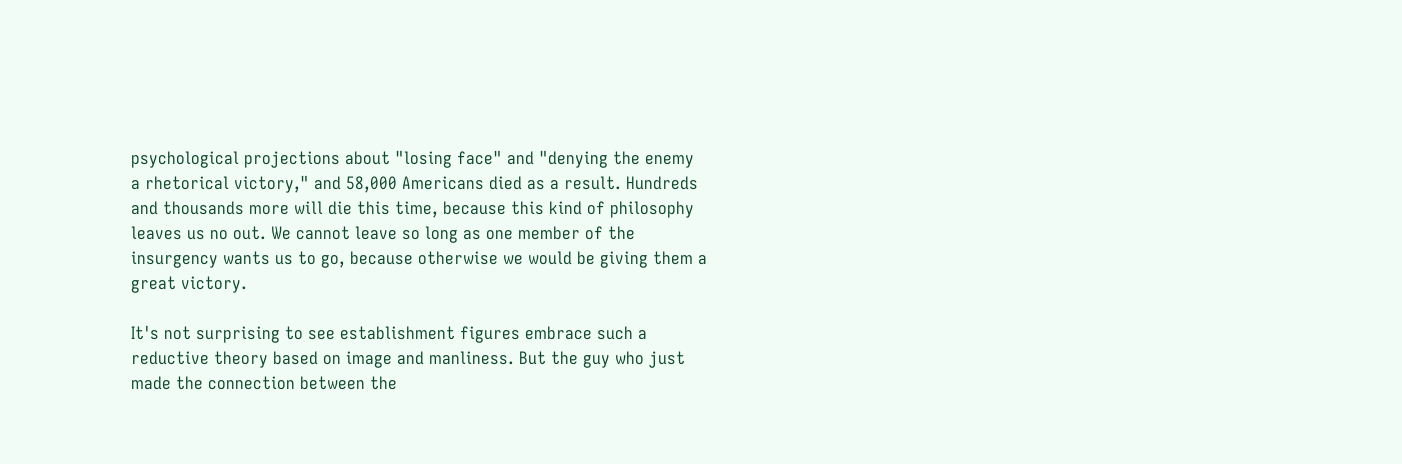psychological projections about "losing face" and "denying the enemy a rhetorical victory," and 58,000 Americans died as a result. Hundreds and thousands more will die this time, because this kind of philosophy leaves us no out. We cannot leave so long as one member of the insurgency wants us to go, because otherwise we would be giving them a great victory.

It's not surprising to see establishment figures embrace such a reductive theory based on image and manliness. But the guy who just made the connection between the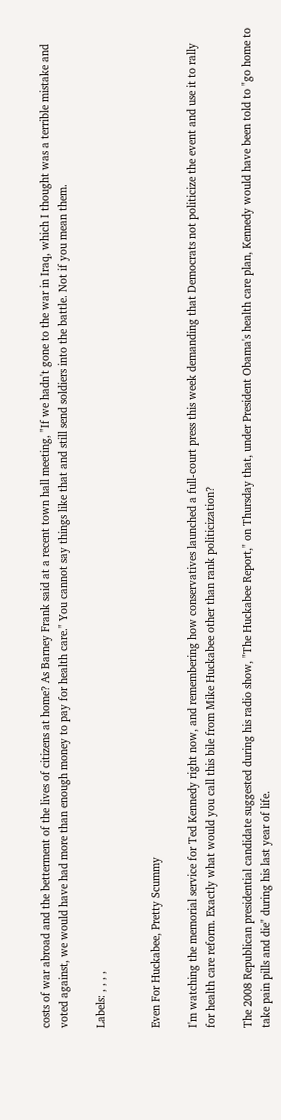costs of war abroad and the betterment of the lives of citizens at home? As Barney Frank said at a recent town hall meeting, "If we hadn't gone to the war in Iraq, which I thought was a terrible mistake and voted against, we would have had more than enough money to pay for health care." You cannot say things like that and still send soldiers into the battle. Not if you mean them.

Labels: , , , ,


Even For Huckabee, Pretty Scummy

I'm watching the memorial service for Ted Kennedy right now, and remembering how conservatives launched a full-court press this week demanding that Democrats not politicize the event and use it to rally for health care reform. Exactly what would you call this bile from Mike Huckabee other than rank politicization?

The 2008 Republican presidential candidate suggested during his radio show, "The Huckabee Report," on Thursday that, under President Obama's health care plan, Kennedy would have been told to "go home to take pain pills and die" during his last year of life.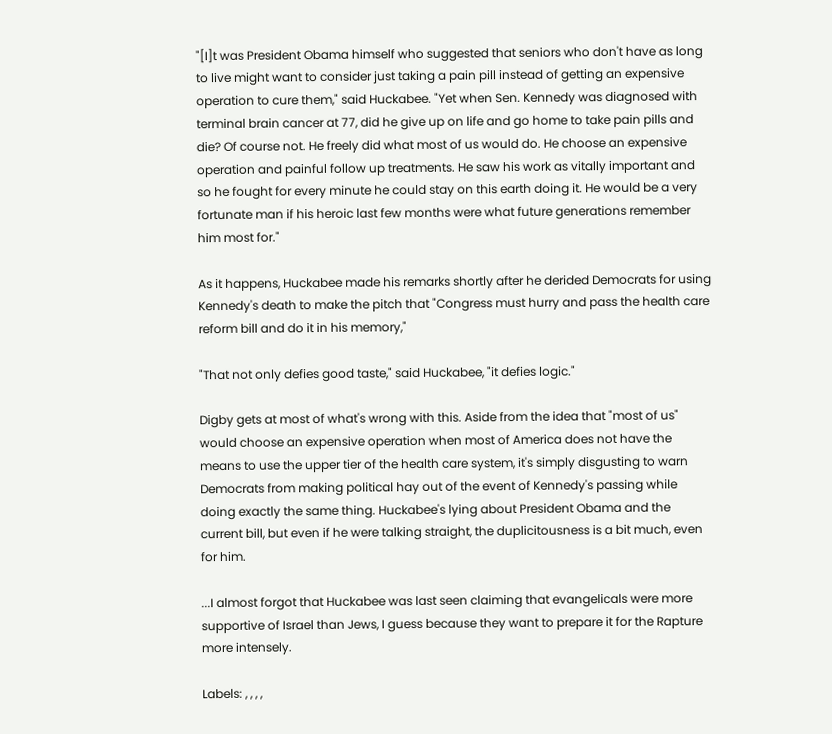"[I]t was President Obama himself who suggested that seniors who don't have as long to live might want to consider just taking a pain pill instead of getting an expensive operation to cure them," said Huckabee. "Yet when Sen. Kennedy was diagnosed with terminal brain cancer at 77, did he give up on life and go home to take pain pills and die? Of course not. He freely did what most of us would do. He choose an expensive operation and painful follow up treatments. He saw his work as vitally important and so he fought for every minute he could stay on this earth doing it. He would be a very fortunate man if his heroic last few months were what future generations remember him most for."

As it happens, Huckabee made his remarks shortly after he derided Democrats for using Kennedy's death to make the pitch that "Congress must hurry and pass the health care reform bill and do it in his memory,"

"That not only defies good taste," said Huckabee, "it defies logic."

Digby gets at most of what's wrong with this. Aside from the idea that "most of us" would choose an expensive operation when most of America does not have the means to use the upper tier of the health care system, it's simply disgusting to warn Democrats from making political hay out of the event of Kennedy's passing while doing exactly the same thing. Huckabee's lying about President Obama and the current bill, but even if he were talking straight, the duplicitousness is a bit much, even for him.

...I almost forgot that Huckabee was last seen claiming that evangelicals were more supportive of Israel than Jews, I guess because they want to prepare it for the Rapture more intensely.

Labels: , , , ,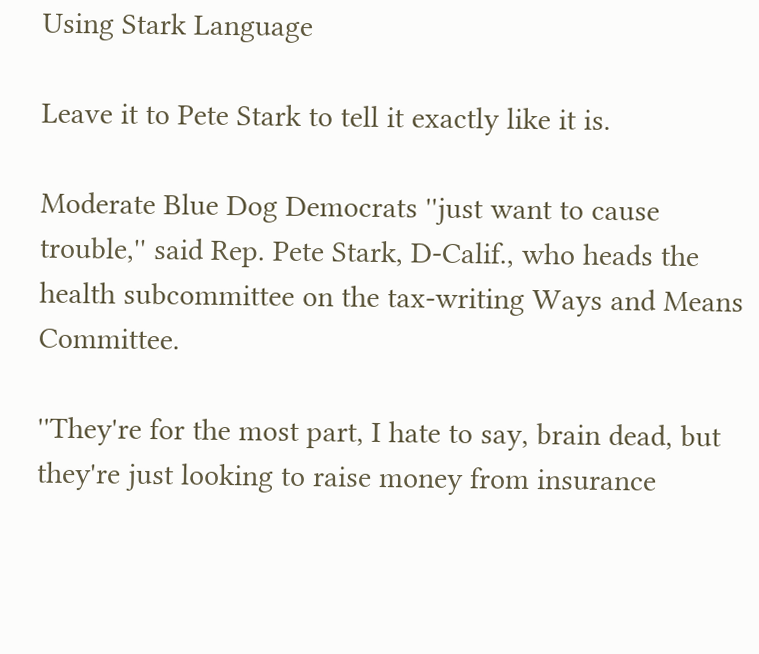Using Stark Language

Leave it to Pete Stark to tell it exactly like it is.

Moderate Blue Dog Democrats ''just want to cause trouble,'' said Rep. Pete Stark, D-Calif., who heads the health subcommittee on the tax-writing Ways and Means Committee.

''They're for the most part, I hate to say, brain dead, but they're just looking to raise money from insurance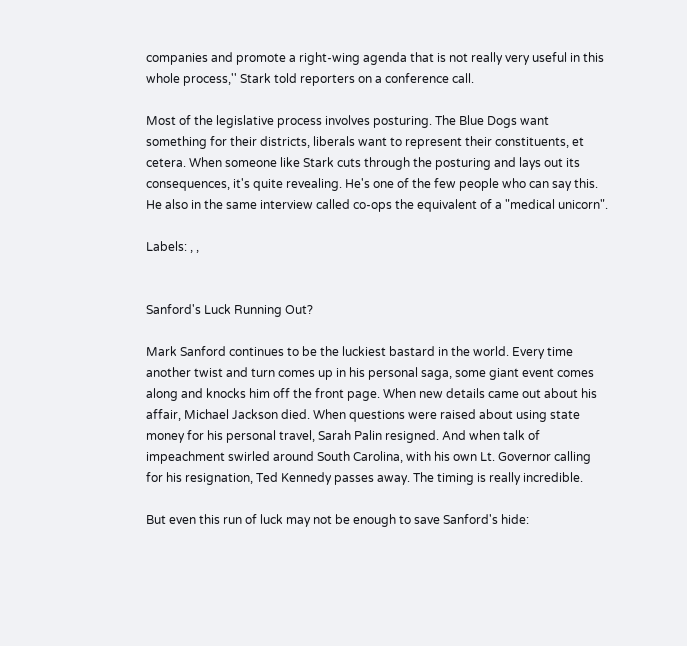companies and promote a right-wing agenda that is not really very useful in this whole process,'' Stark told reporters on a conference call.

Most of the legislative process involves posturing. The Blue Dogs want something for their districts, liberals want to represent their constituents, et cetera. When someone like Stark cuts through the posturing and lays out its consequences, it's quite revealing. He's one of the few people who can say this. He also in the same interview called co-ops the equivalent of a "medical unicorn".

Labels: , ,


Sanford's Luck Running Out?

Mark Sanford continues to be the luckiest bastard in the world. Every time another twist and turn comes up in his personal saga, some giant event comes along and knocks him off the front page. When new details came out about his affair, Michael Jackson died. When questions were raised about using state money for his personal travel, Sarah Palin resigned. And when talk of impeachment swirled around South Carolina, with his own Lt. Governor calling for his resignation, Ted Kennedy passes away. The timing is really incredible.

But even this run of luck may not be enough to save Sanford's hide: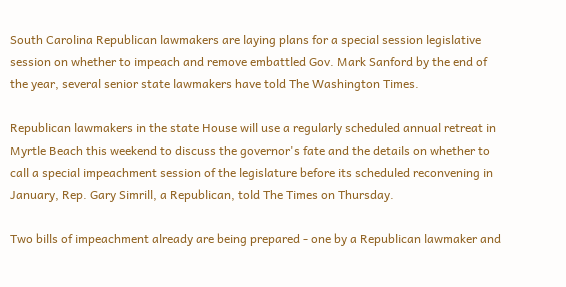South Carolina Republican lawmakers are laying plans for a special session legislative session on whether to impeach and remove embattled Gov. Mark Sanford by the end of the year, several senior state lawmakers have told The Washington Times.

Republican lawmakers in the state House will use a regularly scheduled annual retreat in Myrtle Beach this weekend to discuss the governor's fate and the details on whether to call a special impeachment session of the legislature before its scheduled reconvening in January, Rep. Gary Simrill, a Republican, told The Times on Thursday.

Two bills of impeachment already are being prepared - one by a Republican lawmaker and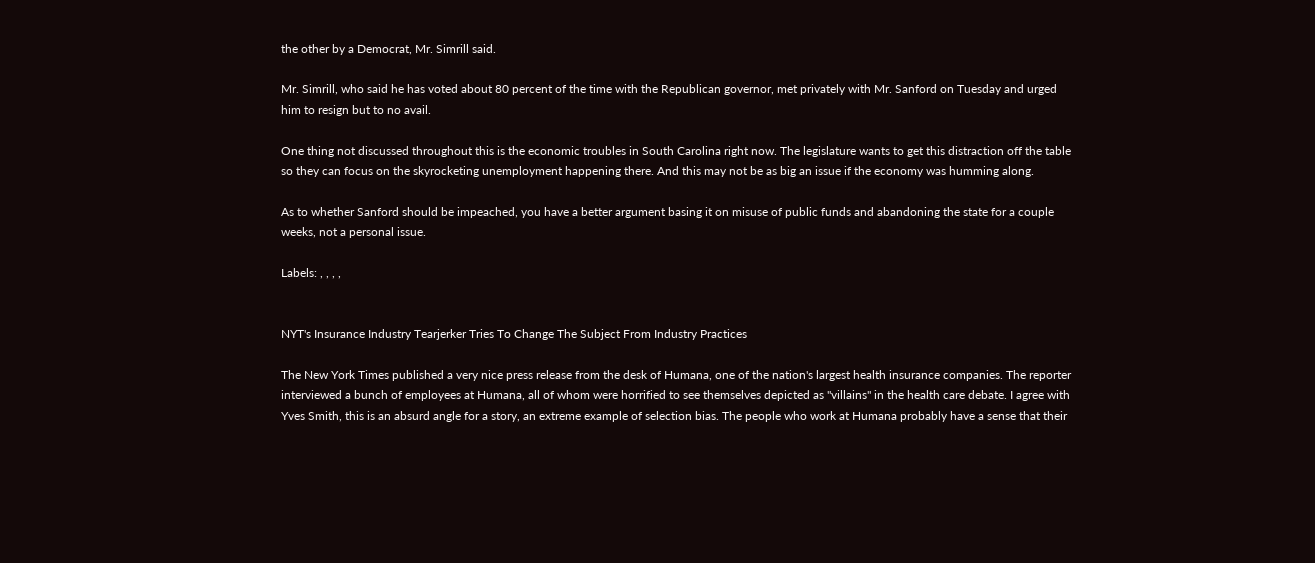the other by a Democrat, Mr. Simrill said.

Mr. Simrill, who said he has voted about 80 percent of the time with the Republican governor, met privately with Mr. Sanford on Tuesday and urged him to resign but to no avail.

One thing not discussed throughout this is the economic troubles in South Carolina right now. The legislature wants to get this distraction off the table so they can focus on the skyrocketing unemployment happening there. And this may not be as big an issue if the economy was humming along.

As to whether Sanford should be impeached, you have a better argument basing it on misuse of public funds and abandoning the state for a couple weeks, not a personal issue.

Labels: , , , ,


NYT's Insurance Industry Tearjerker Tries To Change The Subject From Industry Practices

The New York Times published a very nice press release from the desk of Humana, one of the nation's largest health insurance companies. The reporter interviewed a bunch of employees at Humana, all of whom were horrified to see themselves depicted as "villains" in the health care debate. I agree with Yves Smith, this is an absurd angle for a story, an extreme example of selection bias. The people who work at Humana probably have a sense that their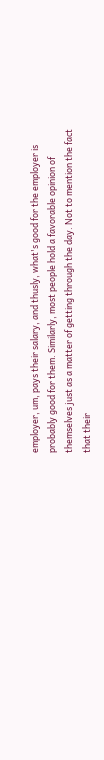employer, um, pays their salary, and thusly, what's good for the employer is probably good for them. Similarly, most people hold a favorable opinion of themselves just as a matter of getting through the day. Not to mention the fact that their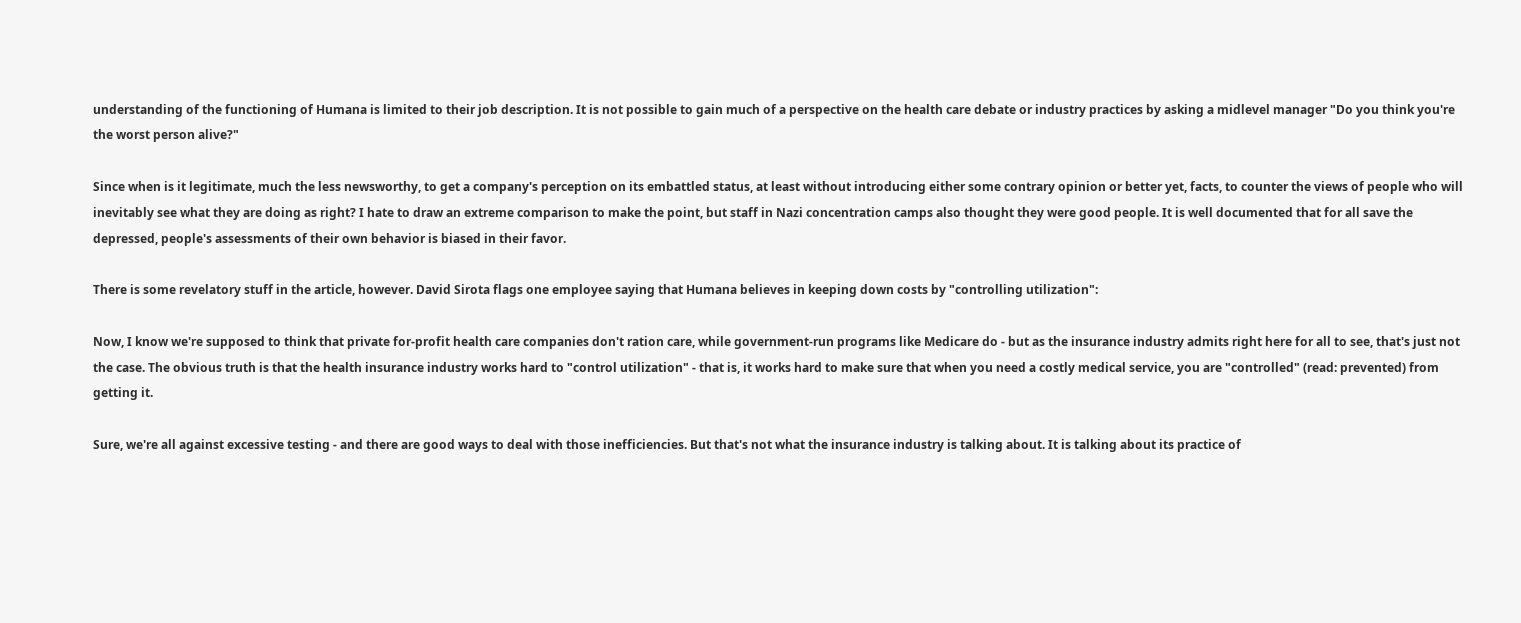understanding of the functioning of Humana is limited to their job description. It is not possible to gain much of a perspective on the health care debate or industry practices by asking a midlevel manager "Do you think you're the worst person alive?"

Since when is it legitimate, much the less newsworthy, to get a company's perception on its embattled status, at least without introducing either some contrary opinion or better yet, facts, to counter the views of people who will inevitably see what they are doing as right? I hate to draw an extreme comparison to make the point, but staff in Nazi concentration camps also thought they were good people. It is well documented that for all save the depressed, people's assessments of their own behavior is biased in their favor.

There is some revelatory stuff in the article, however. David Sirota flags one employee saying that Humana believes in keeping down costs by "controlling utilization":

Now, I know we're supposed to think that private for-profit health care companies don't ration care, while government-run programs like Medicare do - but as the insurance industry admits right here for all to see, that's just not the case. The obvious truth is that the health insurance industry works hard to "control utilization" - that is, it works hard to make sure that when you need a costly medical service, you are "controlled" (read: prevented) from getting it.

Sure, we're all against excessive testing - and there are good ways to deal with those inefficiencies. But that's not what the insurance industry is talking about. It is talking about its practice of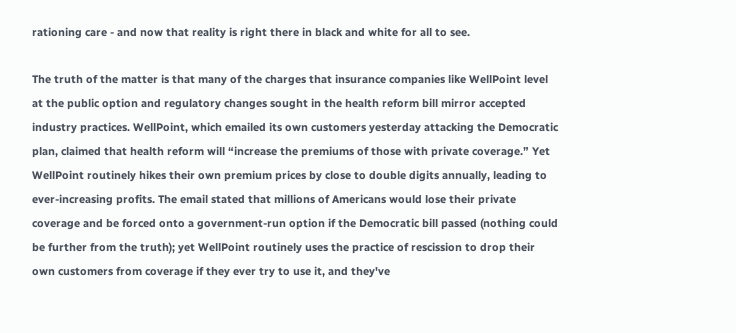rationing care - and now that reality is right there in black and white for all to see.

The truth of the matter is that many of the charges that insurance companies like WellPoint level at the public option and regulatory changes sought in the health reform bill mirror accepted industry practices. WellPoint, which emailed its own customers yesterday attacking the Democratic plan, claimed that health reform will “increase the premiums of those with private coverage.” Yet WellPoint routinely hikes their own premium prices by close to double digits annually, leading to ever-increasing profits. The email stated that millions of Americans would lose their private coverage and be forced onto a government-run option if the Democratic bill passed (nothing could be further from the truth); yet WellPoint routinely uses the practice of rescission to drop their own customers from coverage if they ever try to use it, and they've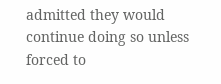admitted they would continue doing so unless forced to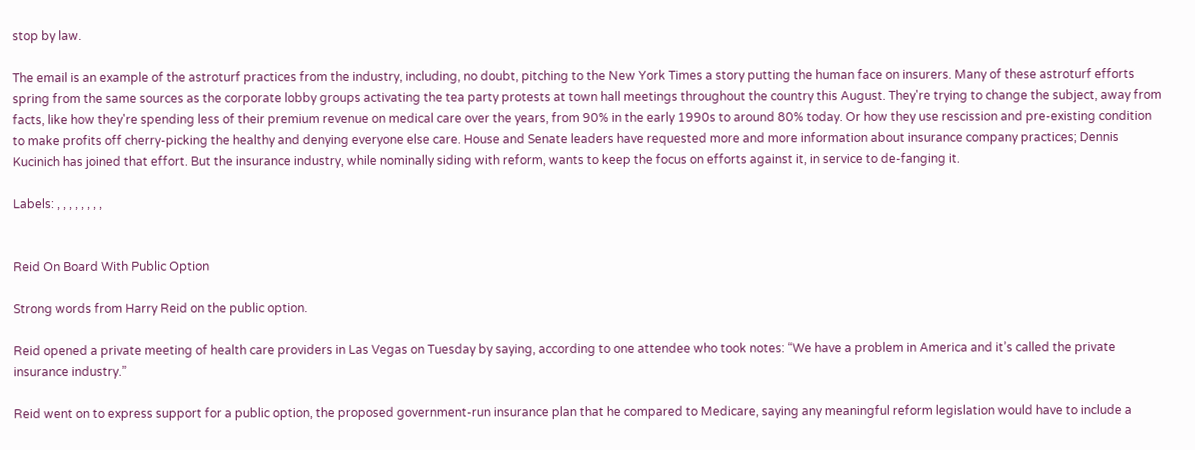stop by law.

The email is an example of the astroturf practices from the industry, including, no doubt, pitching to the New York Times a story putting the human face on insurers. Many of these astroturf efforts spring from the same sources as the corporate lobby groups activating the tea party protests at town hall meetings throughout the country this August. They're trying to change the subject, away from facts, like how they're spending less of their premium revenue on medical care over the years, from 90% in the early 1990s to around 80% today. Or how they use rescission and pre-existing condition to make profits off cherry-picking the healthy and denying everyone else care. House and Senate leaders have requested more and more information about insurance company practices; Dennis Kucinich has joined that effort. But the insurance industry, while nominally siding with reform, wants to keep the focus on efforts against it, in service to de-fanging it.

Labels: , , , , , , , ,


Reid On Board With Public Option

Strong words from Harry Reid on the public option.

Reid opened a private meeting of health care providers in Las Vegas on Tuesday by saying, according to one attendee who took notes: “We have a problem in America and it’s called the private insurance industry.”

Reid went on to express support for a public option, the proposed government-run insurance plan that he compared to Medicare, saying any meaningful reform legislation would have to include a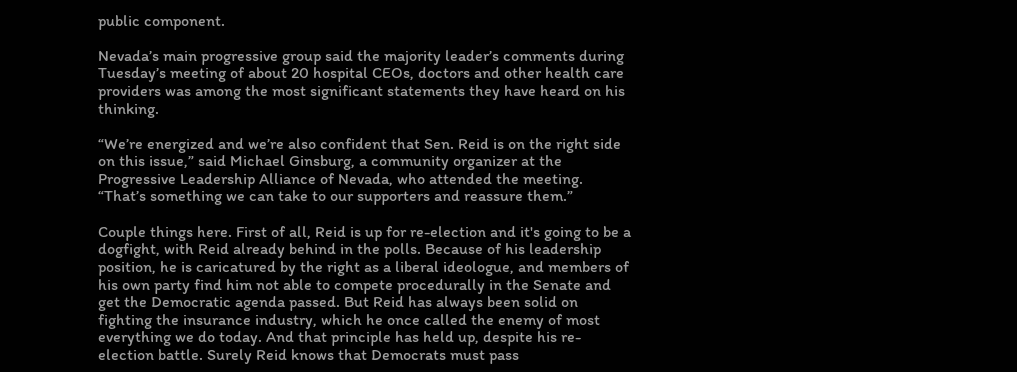public component.

Nevada’s main progressive group said the majority leader’s comments during Tuesday’s meeting of about 20 hospital CEOs, doctors and other health care providers was among the most significant statements they have heard on his thinking.

“We’re energized and we’re also confident that Sen. Reid is on the right side on this issue,” said Michael Ginsburg, a community organizer at the Progressive Leadership Alliance of Nevada, who attended the meeting. “That’s something we can take to our supporters and reassure them.”

Couple things here. First of all, Reid is up for re-election and it's going to be a dogfight, with Reid already behind in the polls. Because of his leadership position, he is caricatured by the right as a liberal ideologue, and members of his own party find him not able to compete procedurally in the Senate and get the Democratic agenda passed. But Reid has always been solid on fighting the insurance industry, which he once called the enemy of most everything we do today. And that principle has held up, despite his re-election battle. Surely Reid knows that Democrats must pass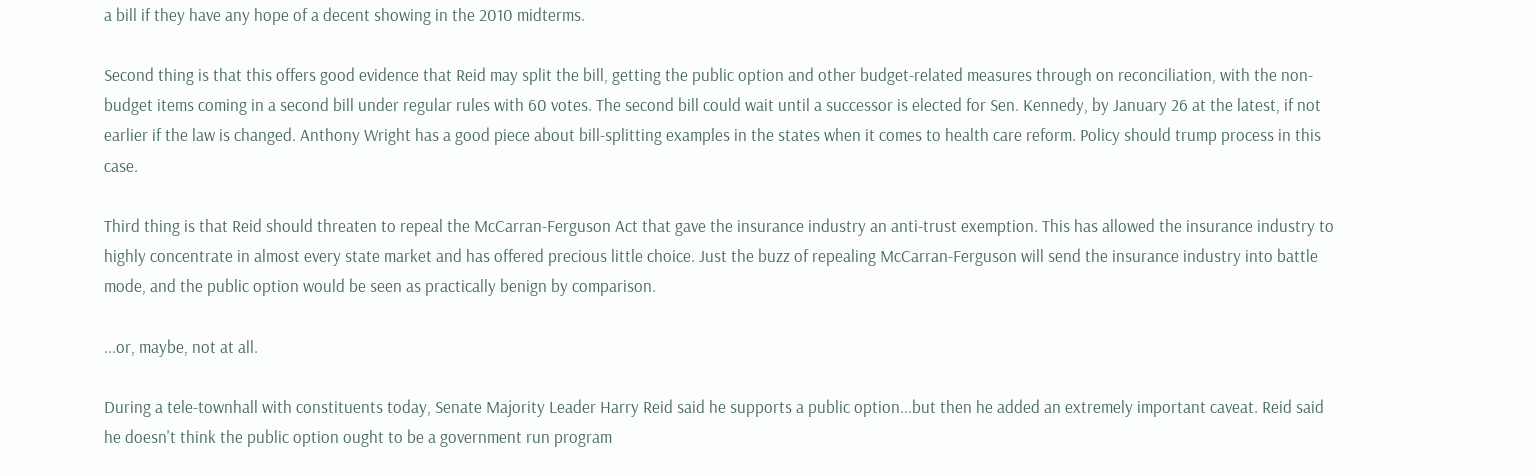a bill if they have any hope of a decent showing in the 2010 midterms.

Second thing is that this offers good evidence that Reid may split the bill, getting the public option and other budget-related measures through on reconciliation, with the non-budget items coming in a second bill under regular rules with 60 votes. The second bill could wait until a successor is elected for Sen. Kennedy, by January 26 at the latest, if not earlier if the law is changed. Anthony Wright has a good piece about bill-splitting examples in the states when it comes to health care reform. Policy should trump process in this case.

Third thing is that Reid should threaten to repeal the McCarran-Ferguson Act that gave the insurance industry an anti-trust exemption. This has allowed the insurance industry to highly concentrate in almost every state market and has offered precious little choice. Just the buzz of repealing McCarran-Ferguson will send the insurance industry into battle mode, and the public option would be seen as practically benign by comparison.

...or, maybe, not at all.

During a tele-townhall with constituents today, Senate Majority Leader Harry Reid said he supports a public option...but then he added an extremely important caveat. Reid said he doesn't think the public option ought to be a government run program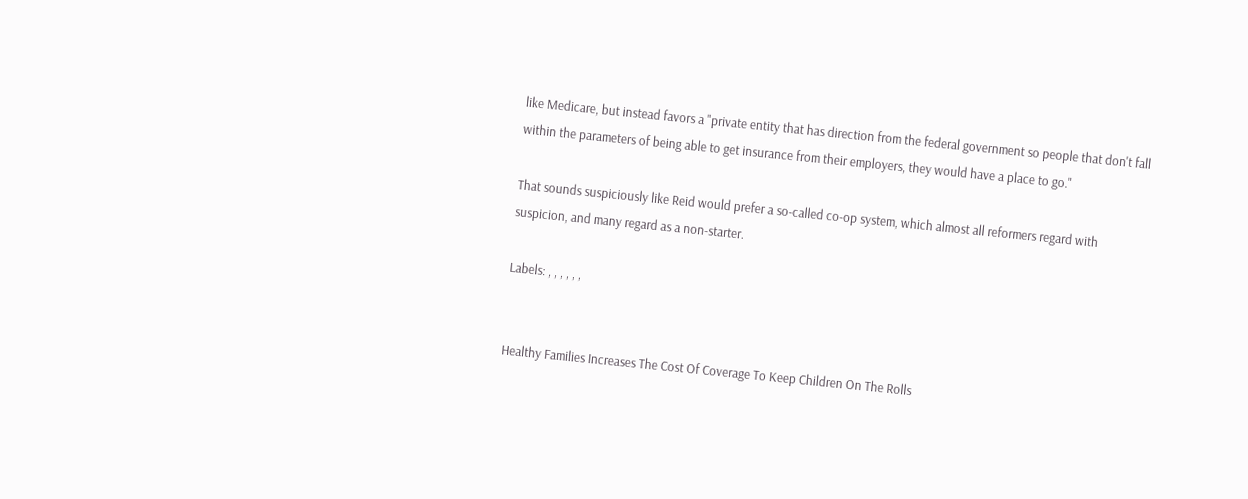like Medicare, but instead favors a "private entity that has direction from the federal government so people that don't fall within the parameters of being able to get insurance from their employers, they would have a place to go."

That sounds suspiciously like Reid would prefer a so-called co-op system, which almost all reformers regard with suspicion, and many regard as a non-starter.

Labels: , , , , , ,


Healthy Families Increases The Cost Of Coverage To Keep Children On The Rolls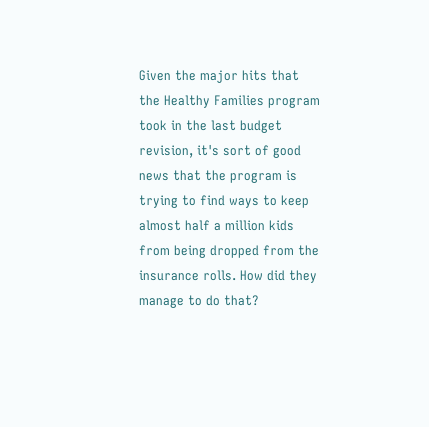Given the major hits that the Healthy Families program took in the last budget revision, it's sort of good news that the program is trying to find ways to keep almost half a million kids from being dropped from the insurance rolls. How did they manage to do that?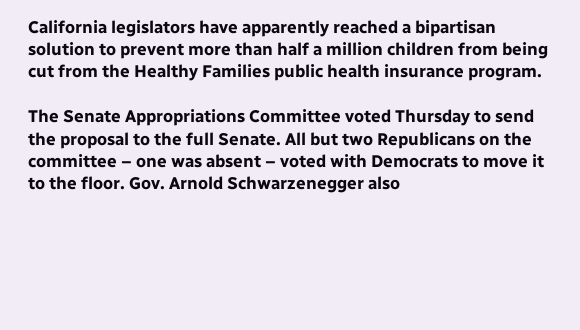California legislators have apparently reached a bipartisan solution to prevent more than half a million children from being cut from the Healthy Families public health insurance program.

The Senate Appropriations Committee voted Thursday to send the proposal to the full Senate. All but two Republicans on the committee – one was absent – voted with Democrats to move it to the floor. Gov. Arnold Schwarzenegger also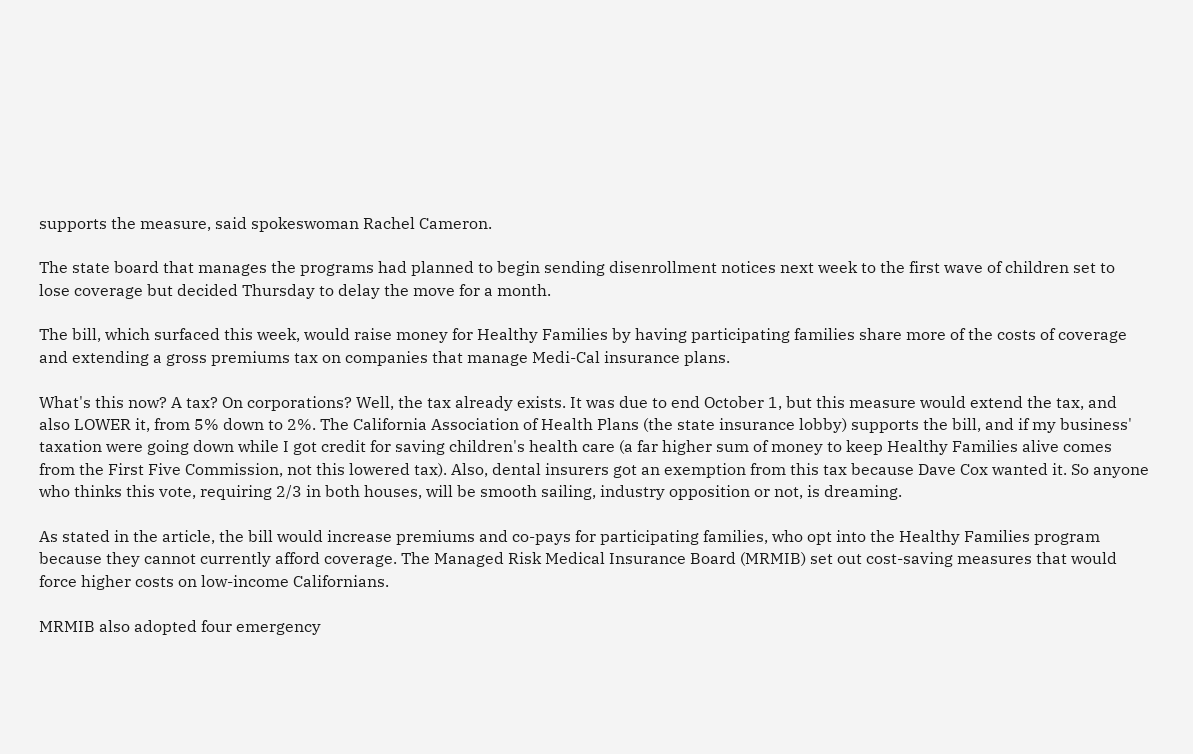supports the measure, said spokeswoman Rachel Cameron.

The state board that manages the programs had planned to begin sending disenrollment notices next week to the first wave of children set to lose coverage but decided Thursday to delay the move for a month.

The bill, which surfaced this week, would raise money for Healthy Families by having participating families share more of the costs of coverage and extending a gross premiums tax on companies that manage Medi-Cal insurance plans.

What's this now? A tax? On corporations? Well, the tax already exists. It was due to end October 1, but this measure would extend the tax, and also LOWER it, from 5% down to 2%. The California Association of Health Plans (the state insurance lobby) supports the bill, and if my business' taxation were going down while I got credit for saving children's health care (a far higher sum of money to keep Healthy Families alive comes from the First Five Commission, not this lowered tax). Also, dental insurers got an exemption from this tax because Dave Cox wanted it. So anyone who thinks this vote, requiring 2/3 in both houses, will be smooth sailing, industry opposition or not, is dreaming.

As stated in the article, the bill would increase premiums and co-pays for participating families, who opt into the Healthy Families program because they cannot currently afford coverage. The Managed Risk Medical Insurance Board (MRMIB) set out cost-saving measures that would force higher costs on low-income Californians.

MRMIB also adopted four emergency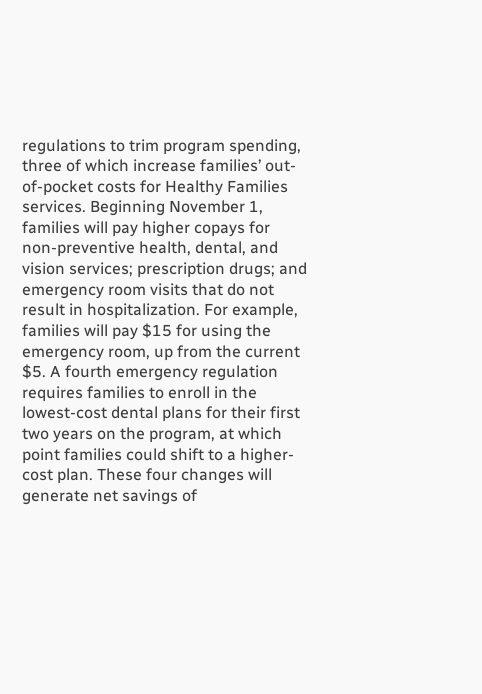regulations to trim program spending, three of which increase families’ out-of-pocket costs for Healthy Families services. Beginning November 1, families will pay higher copays for non-preventive health, dental, and vision services; prescription drugs; and emergency room visits that do not result in hospitalization. For example, families will pay $15 for using the emergency room, up from the current $5. A fourth emergency regulation requires families to enroll in the lowest-cost dental plans for their first two years on the program, at which point families could shift to a higher-cost plan. These four changes will generate net savings of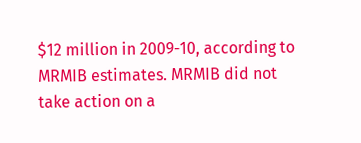$12 million in 2009-10, according to MRMIB estimates. MRMIB did not take action on a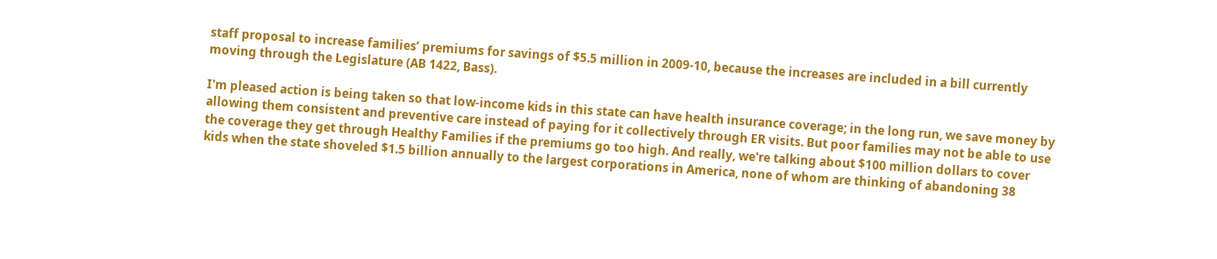staff proposal to increase families’ premiums for savings of $5.5 million in 2009-10, because the increases are included in a bill currently moving through the Legislature (AB 1422, Bass).

I'm pleased action is being taken so that low-income kids in this state can have health insurance coverage; in the long run, we save money by allowing them consistent and preventive care instead of paying for it collectively through ER visits. But poor families may not be able to use the coverage they get through Healthy Families if the premiums go too high. And really, we're talking about $100 million dollars to cover kids when the state shoveled $1.5 billion annually to the largest corporations in America, none of whom are thinking of abandoning 38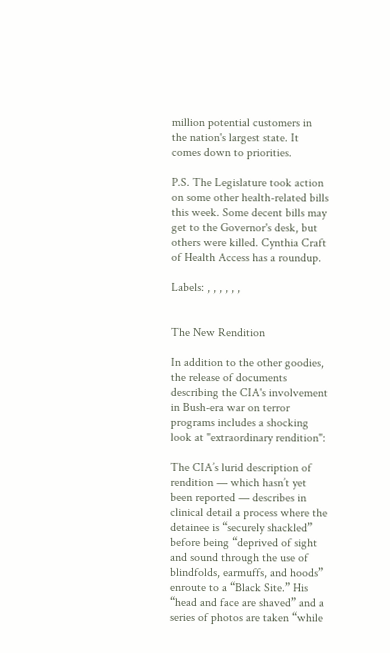million potential customers in the nation's largest state. It comes down to priorities.

P.S. The Legislature took action on some other health-related bills this week. Some decent bills may get to the Governor's desk, but others were killed. Cynthia Craft of Health Access has a roundup.

Labels: , , , , , ,


The New Rendition

In addition to the other goodies, the release of documents describing the CIA's involvement in Bush-era war on terror programs includes a shocking look at "extraordinary rendition":

The CIA’s lurid description of rendition — which hasn’t yet been reported — describes in clinical detail a process where the detainee is “securely shackled” before being “deprived of sight and sound through the use of blindfolds, earmuffs, and hoods” enroute to a “Black Site.” His “head and face are shaved” and a series of photos are taken “while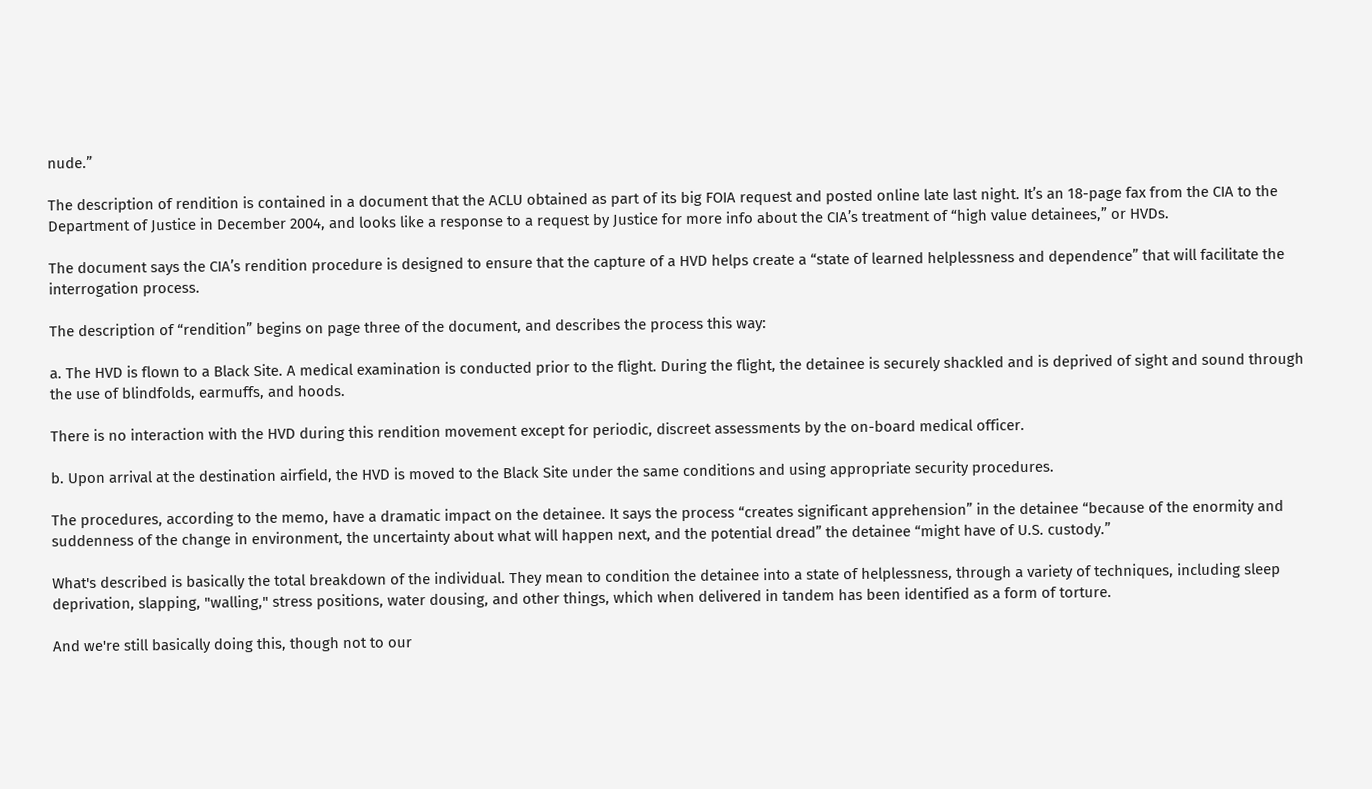nude.”

The description of rendition is contained in a document that the ACLU obtained as part of its big FOIA request and posted online late last night. It’s an 18-page fax from the CIA to the Department of Justice in December 2004, and looks like a response to a request by Justice for more info about the CIA’s treatment of “high value detainees,” or HVDs.

The document says the CIA’s rendition procedure is designed to ensure that the capture of a HVD helps create a “state of learned helplessness and dependence” that will facilitate the interrogation process.

The description of “rendition” begins on page three of the document, and describes the process this way:

a. The HVD is flown to a Black Site. A medical examination is conducted prior to the flight. During the flight, the detainee is securely shackled and is deprived of sight and sound through the use of blindfolds, earmuffs, and hoods.

There is no interaction with the HVD during this rendition movement except for periodic, discreet assessments by the on-board medical officer.

b. Upon arrival at the destination airfield, the HVD is moved to the Black Site under the same conditions and using appropriate security procedures.

The procedures, according to the memo, have a dramatic impact on the detainee. It says the process “creates significant apprehension” in the detainee “because of the enormity and suddenness of the change in environment, the uncertainty about what will happen next, and the potential dread” the detainee “might have of U.S. custody.”

What's described is basically the total breakdown of the individual. They mean to condition the detainee into a state of helplessness, through a variety of techniques, including sleep deprivation, slapping, "walling," stress positions, water dousing, and other things, which when delivered in tandem has been identified as a form of torture.

And we're still basically doing this, though not to our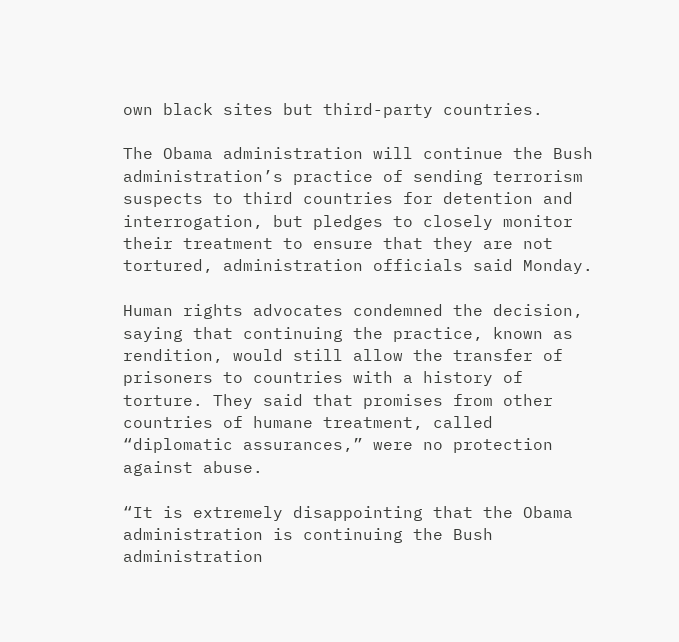own black sites but third-party countries.

The Obama administration will continue the Bush administration’s practice of sending terrorism suspects to third countries for detention and interrogation, but pledges to closely monitor their treatment to ensure that they are not tortured, administration officials said Monday.

Human rights advocates condemned the decision, saying that continuing the practice, known as rendition, would still allow the transfer of prisoners to countries with a history of torture. They said that promises from other countries of humane treatment, called “diplomatic assurances,” were no protection against abuse.

“It is extremely disappointing that the Obama administration is continuing the Bush administration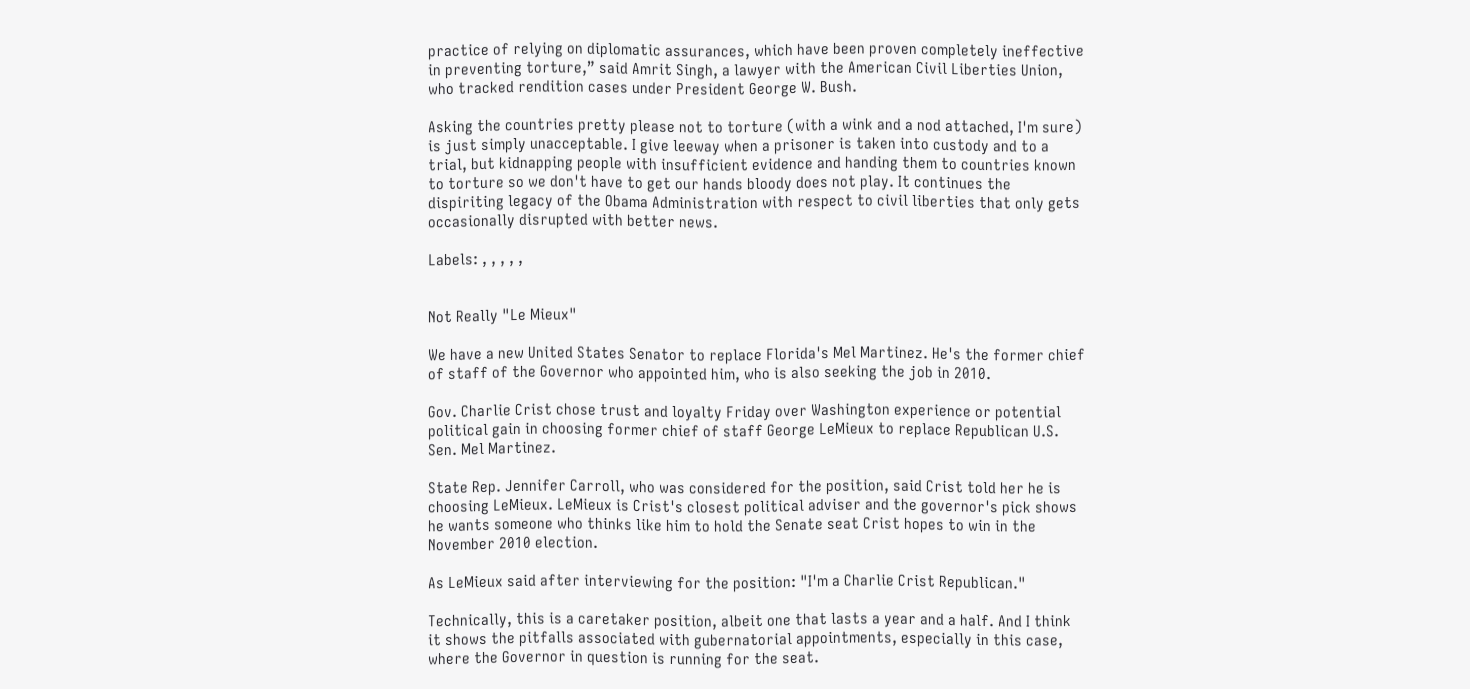practice of relying on diplomatic assurances, which have been proven completely ineffective in preventing torture,” said Amrit Singh, a lawyer with the American Civil Liberties Union, who tracked rendition cases under President George W. Bush.

Asking the countries pretty please not to torture (with a wink and a nod attached, I'm sure) is just simply unacceptable. I give leeway when a prisoner is taken into custody and to a trial, but kidnapping people with insufficient evidence and handing them to countries known to torture so we don't have to get our hands bloody does not play. It continues the dispiriting legacy of the Obama Administration with respect to civil liberties that only gets occasionally disrupted with better news.

Labels: , , , , ,


Not Really "Le Mieux"

We have a new United States Senator to replace Florida's Mel Martinez. He's the former chief of staff of the Governor who appointed him, who is also seeking the job in 2010.

Gov. Charlie Crist chose trust and loyalty Friday over Washington experience or potential political gain in choosing former chief of staff George LeMieux to replace Republican U.S. Sen. Mel Martinez.

State Rep. Jennifer Carroll, who was considered for the position, said Crist told her he is choosing LeMieux. LeMieux is Crist's closest political adviser and the governor's pick shows he wants someone who thinks like him to hold the Senate seat Crist hopes to win in the November 2010 election.

As LeMieux said after interviewing for the position: "I'm a Charlie Crist Republican."

Technically, this is a caretaker position, albeit one that lasts a year and a half. And I think it shows the pitfalls associated with gubernatorial appointments, especially in this case, where the Governor in question is running for the seat.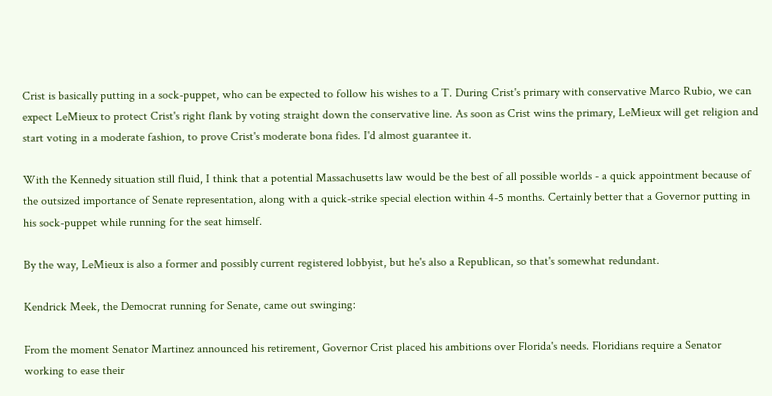Crist is basically putting in a sock-puppet, who can be expected to follow his wishes to a T. During Crist's primary with conservative Marco Rubio, we can expect LeMieux to protect Crist's right flank by voting straight down the conservative line. As soon as Crist wins the primary, LeMieux will get religion and start voting in a moderate fashion, to prove Crist's moderate bona fides. I'd almost guarantee it.

With the Kennedy situation still fluid, I think that a potential Massachusetts law would be the best of all possible worlds - a quick appointment because of the outsized importance of Senate representation, along with a quick-strike special election within 4-5 months. Certainly better that a Governor putting in his sock-puppet while running for the seat himself.

By the way, LeMieux is also a former and possibly current registered lobbyist, but he's also a Republican, so that's somewhat redundant.

Kendrick Meek, the Democrat running for Senate, came out swinging:

From the moment Senator Martinez announced his retirement, Governor Crist placed his ambitions over Florida's needs. Floridians require a Senator working to ease their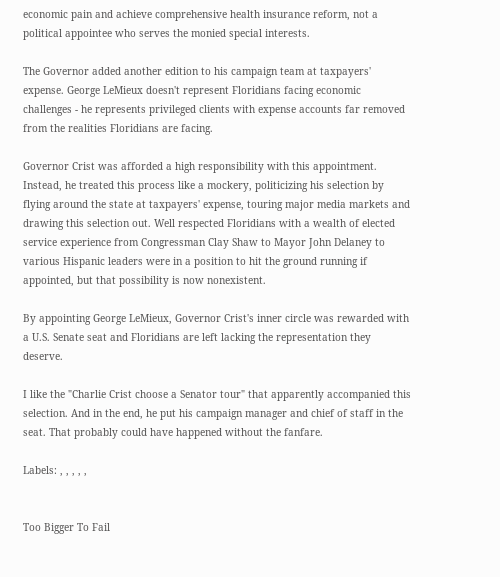economic pain and achieve comprehensive health insurance reform, not a political appointee who serves the monied special interests.

The Governor added another edition to his campaign team at taxpayers' expense. George LeMieux doesn't represent Floridians facing economic challenges - he represents privileged clients with expense accounts far removed from the realities Floridians are facing.

Governor Crist was afforded a high responsibility with this appointment. Instead, he treated this process like a mockery, politicizing his selection by flying around the state at taxpayers' expense, touring major media markets and drawing this selection out. Well respected Floridians with a wealth of elected service experience from Congressman Clay Shaw to Mayor John Delaney to various Hispanic leaders were in a position to hit the ground running if appointed, but that possibility is now nonexistent.

By appointing George LeMieux, Governor Crist's inner circle was rewarded with a U.S. Senate seat and Floridians are left lacking the representation they deserve.

I like the "Charlie Crist choose a Senator tour" that apparently accompanied this selection. And in the end, he put his campaign manager and chief of staff in the seat. That probably could have happened without the fanfare.

Labels: , , , , ,


Too Bigger To Fail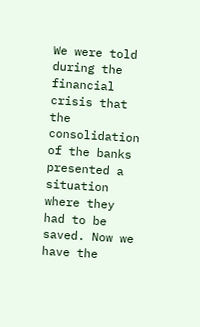We were told during the financial crisis that the consolidation of the banks presented a situation where they had to be saved. Now we have the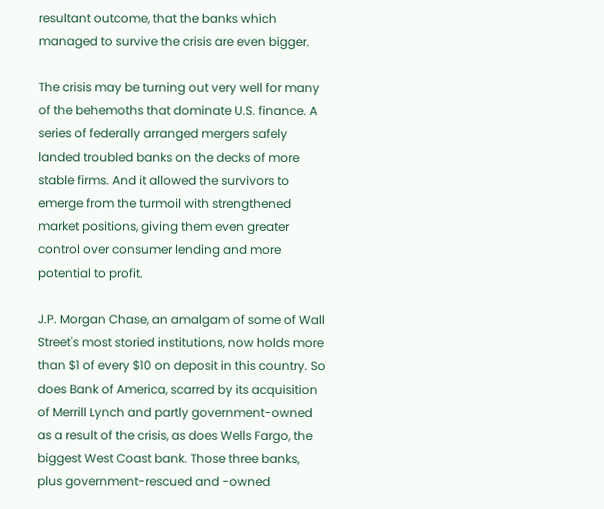resultant outcome, that the banks which managed to survive the crisis are even bigger.

The crisis may be turning out very well for many of the behemoths that dominate U.S. finance. A series of federally arranged mergers safely landed troubled banks on the decks of more stable firms. And it allowed the survivors to emerge from the turmoil with strengthened market positions, giving them even greater control over consumer lending and more potential to profit.

J.P. Morgan Chase, an amalgam of some of Wall Street's most storied institutions, now holds more than $1 of every $10 on deposit in this country. So does Bank of America, scarred by its acquisition of Merrill Lynch and partly government-owned as a result of the crisis, as does Wells Fargo, the biggest West Coast bank. Those three banks, plus government-rescued and -owned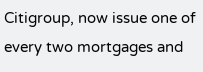Citigroup, now issue one of every two mortgages and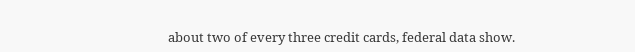about two of every three credit cards, federal data show.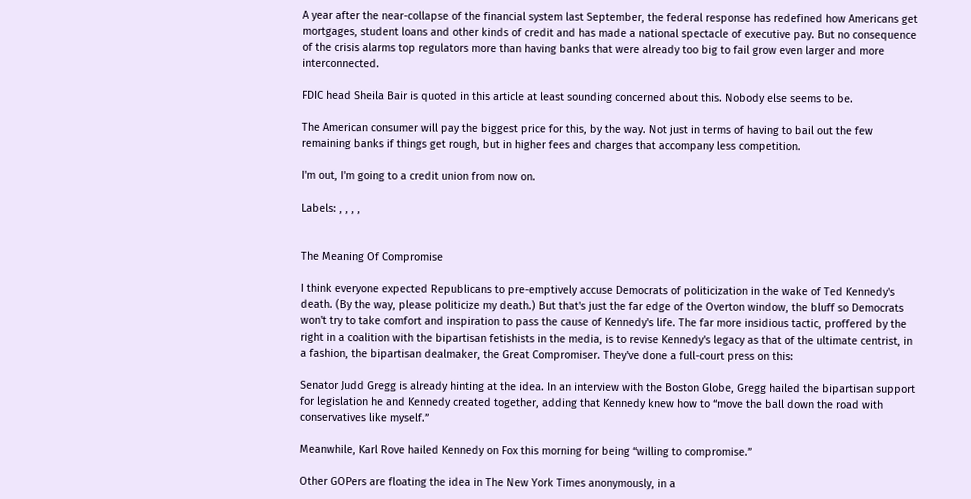A year after the near-collapse of the financial system last September, the federal response has redefined how Americans get mortgages, student loans and other kinds of credit and has made a national spectacle of executive pay. But no consequence of the crisis alarms top regulators more than having banks that were already too big to fail grow even larger and more interconnected.

FDIC head Sheila Bair is quoted in this article at least sounding concerned about this. Nobody else seems to be.

The American consumer will pay the biggest price for this, by the way. Not just in terms of having to bail out the few remaining banks if things get rough, but in higher fees and charges that accompany less competition.

I'm out, I'm going to a credit union from now on.

Labels: , , , ,


The Meaning Of Compromise

I think everyone expected Republicans to pre-emptively accuse Democrats of politicization in the wake of Ted Kennedy's death. (By the way, please politicize my death.) But that's just the far edge of the Overton window, the bluff so Democrats won't try to take comfort and inspiration to pass the cause of Kennedy's life. The far more insidious tactic, proffered by the right in a coalition with the bipartisan fetishists in the media, is to revise Kennedy's legacy as that of the ultimate centrist, in a fashion, the bipartisan dealmaker, the Great Compromiser. They've done a full-court press on this:

Senator Judd Gregg is already hinting at the idea. In an interview with the Boston Globe, Gregg hailed the bipartisan support for legislation he and Kennedy created together, adding that Kennedy knew how to “move the ball down the road with conservatives like myself.”

Meanwhile, Karl Rove hailed Kennedy on Fox this morning for being “willing to compromise.”

Other GOPers are floating the idea in The New York Times anonymously, in a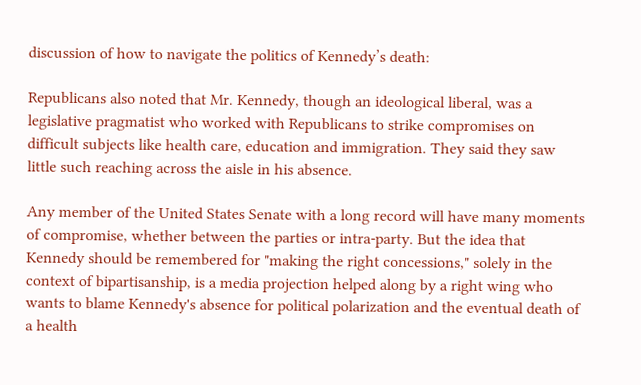discussion of how to navigate the politics of Kennedy’s death:

Republicans also noted that Mr. Kennedy, though an ideological liberal, was a legislative pragmatist who worked with Republicans to strike compromises on difficult subjects like health care, education and immigration. They said they saw little such reaching across the aisle in his absence.

Any member of the United States Senate with a long record will have many moments of compromise, whether between the parties or intra-party. But the idea that Kennedy should be remembered for "making the right concessions," solely in the context of bipartisanship, is a media projection helped along by a right wing who wants to blame Kennedy's absence for political polarization and the eventual death of a health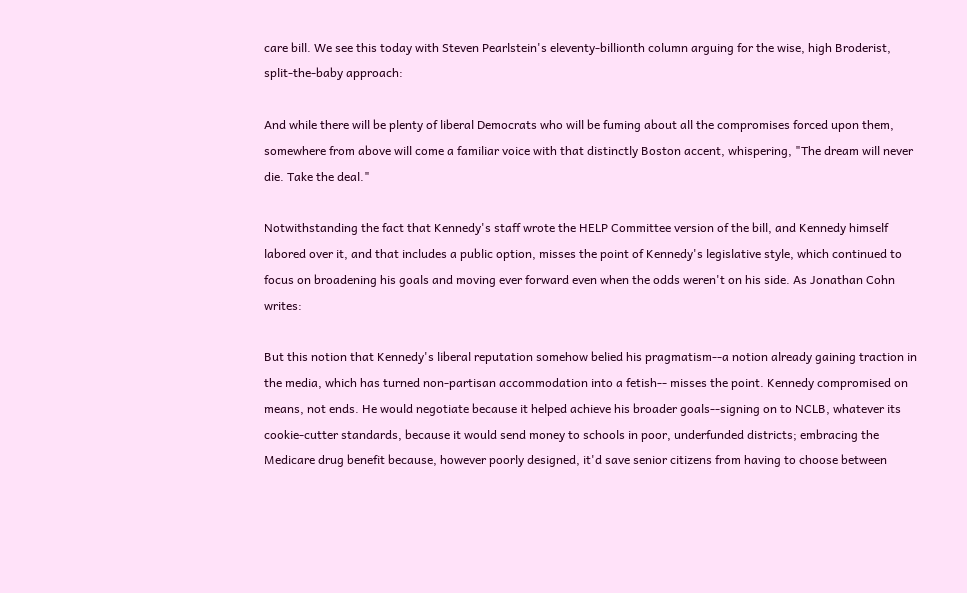care bill. We see this today with Steven Pearlstein's eleventy-billionth column arguing for the wise, high Broderist, split-the-baby approach:

And while there will be plenty of liberal Democrats who will be fuming about all the compromises forced upon them, somewhere from above will come a familiar voice with that distinctly Boston accent, whispering, "The dream will never die. Take the deal."

Notwithstanding the fact that Kennedy's staff wrote the HELP Committee version of the bill, and Kennedy himself labored over it, and that includes a public option, misses the point of Kennedy's legislative style, which continued to focus on broadening his goals and moving ever forward even when the odds weren't on his side. As Jonathan Cohn writes:

But this notion that Kennedy's liberal reputation somehow belied his pragmatism--a notion already gaining traction in the media, which has turned non-partisan accommodation into a fetish-- misses the point. Kennedy compromised on means, not ends. He would negotiate because it helped achieve his broader goals--signing on to NCLB, whatever its cookie-cutter standards, because it would send money to schools in poor, underfunded districts; embracing the Medicare drug benefit because, however poorly designed, it'd save senior citizens from having to choose between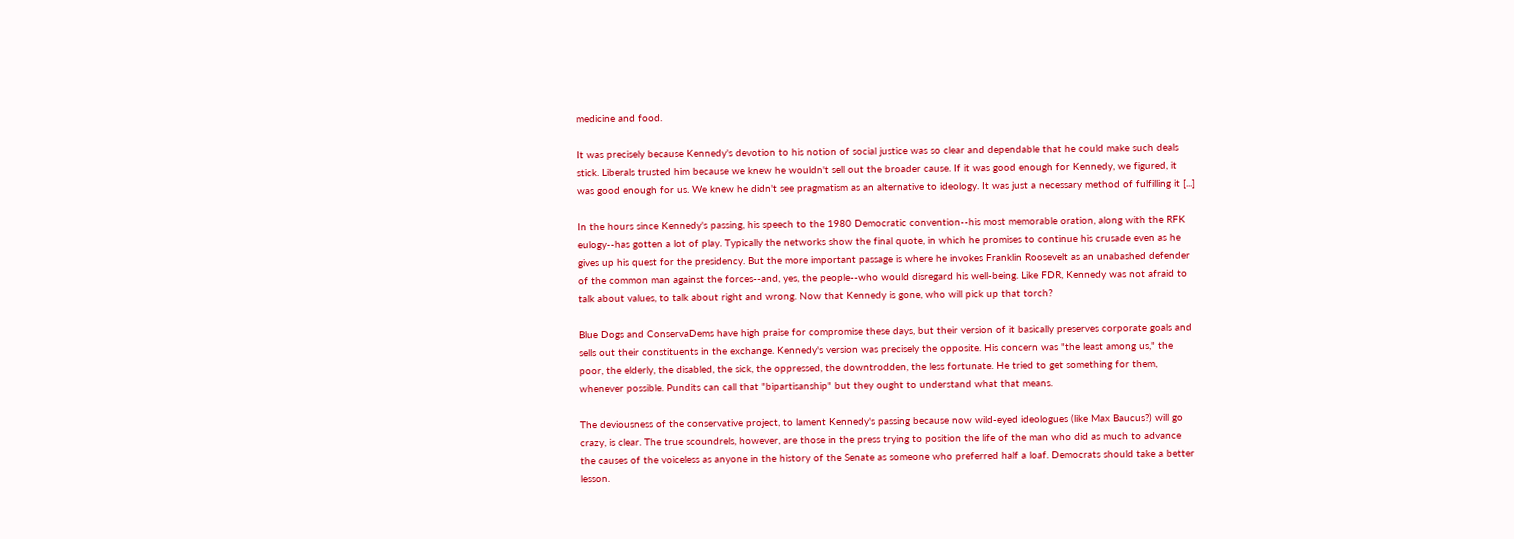medicine and food.

It was precisely because Kennedy's devotion to his notion of social justice was so clear and dependable that he could make such deals stick. Liberals trusted him because we knew he wouldn't sell out the broader cause. If it was good enough for Kennedy, we figured, it was good enough for us. We knew he didn't see pragmatism as an alternative to ideology. It was just a necessary method of fulfilling it [...]

In the hours since Kennedy's passing, his speech to the 1980 Democratic convention--his most memorable oration, along with the RFK eulogy--has gotten a lot of play. Typically the networks show the final quote, in which he promises to continue his crusade even as he gives up his quest for the presidency. But the more important passage is where he invokes Franklin Roosevelt as an unabashed defender of the common man against the forces--and, yes, the people--who would disregard his well-being. Like FDR, Kennedy was not afraid to talk about values, to talk about right and wrong. Now that Kennedy is gone, who will pick up that torch?

Blue Dogs and ConservaDems have high praise for compromise these days, but their version of it basically preserves corporate goals and sells out their constituents in the exchange. Kennedy's version was precisely the opposite. His concern was "the least among us," the poor, the elderly, the disabled, the sick, the oppressed, the downtrodden, the less fortunate. He tried to get something for them, whenever possible. Pundits can call that "bipartisanship" but they ought to understand what that means.

The deviousness of the conservative project, to lament Kennedy's passing because now wild-eyed ideologues (like Max Baucus?) will go crazy, is clear. The true scoundrels, however, are those in the press trying to position the life of the man who did as much to advance the causes of the voiceless as anyone in the history of the Senate as someone who preferred half a loaf. Democrats should take a better lesson.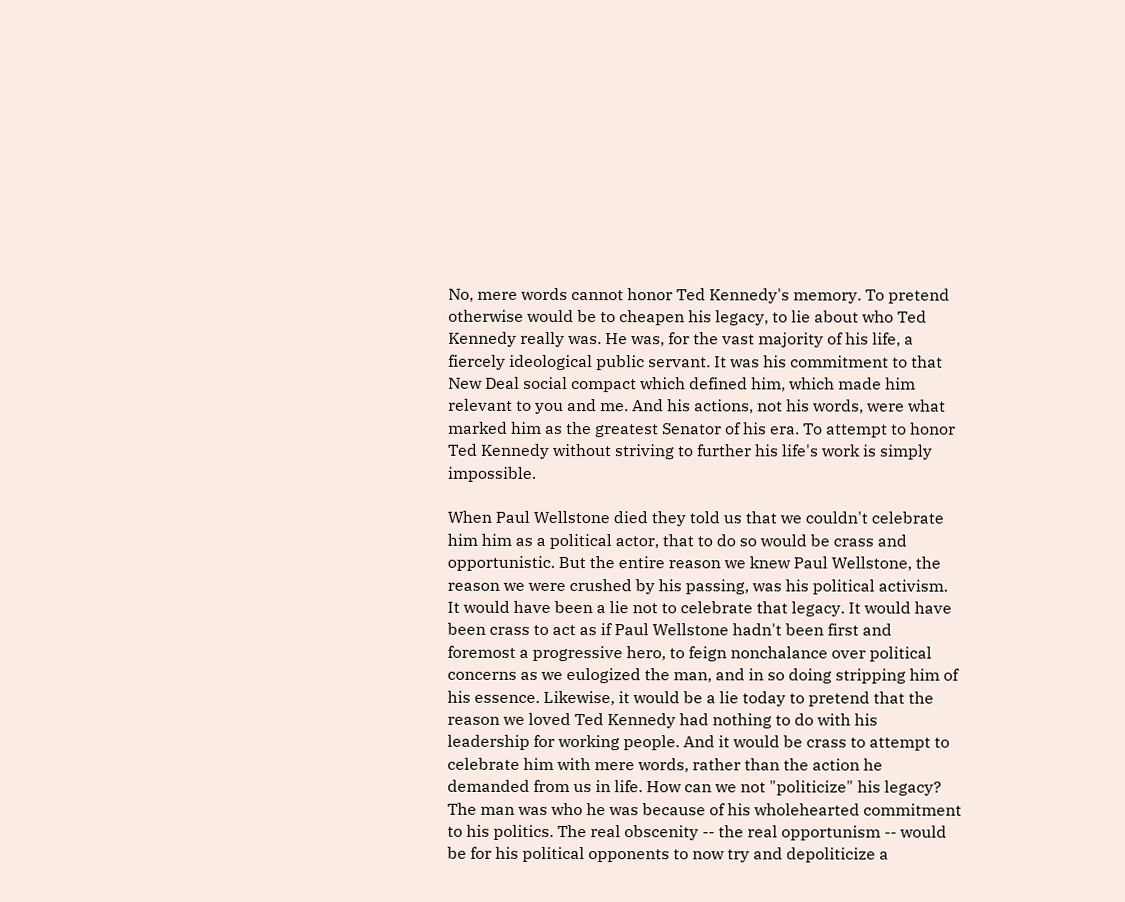No, mere words cannot honor Ted Kennedy's memory. To pretend otherwise would be to cheapen his legacy, to lie about who Ted Kennedy really was. He was, for the vast majority of his life, a fiercely ideological public servant. It was his commitment to that New Deal social compact which defined him, which made him relevant to you and me. And his actions, not his words, were what marked him as the greatest Senator of his era. To attempt to honor Ted Kennedy without striving to further his life's work is simply impossible.

When Paul Wellstone died they told us that we couldn't celebrate him him as a political actor, that to do so would be crass and opportunistic. But the entire reason we knew Paul Wellstone, the reason we were crushed by his passing, was his political activism. It would have been a lie not to celebrate that legacy. It would have been crass to act as if Paul Wellstone hadn't been first and foremost a progressive hero, to feign nonchalance over political concerns as we eulogized the man, and in so doing stripping him of his essence. Likewise, it would be a lie today to pretend that the reason we loved Ted Kennedy had nothing to do with his leadership for working people. And it would be crass to attempt to celebrate him with mere words, rather than the action he demanded from us in life. How can we not "politicize" his legacy? The man was who he was because of his wholehearted commitment to his politics. The real obscenity -- the real opportunism -- would be for his political opponents to now try and depoliticize a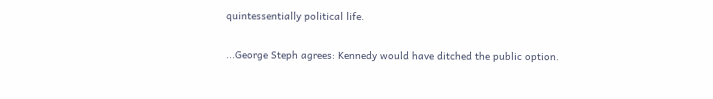quintessentially political life.

...George Steph agrees: Kennedy would have ditched the public option.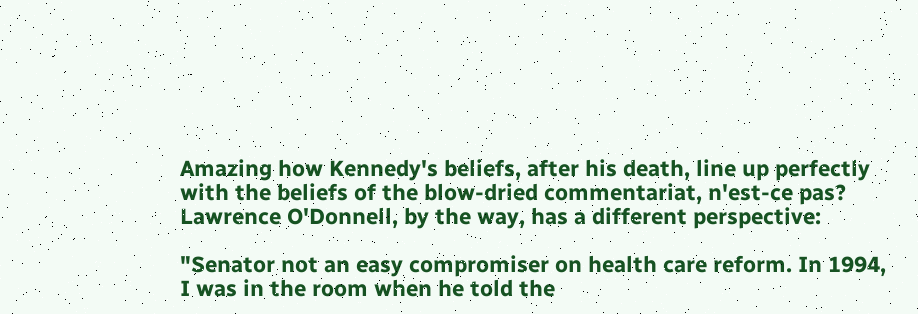Amazing how Kennedy's beliefs, after his death, line up perfectly with the beliefs of the blow-dried commentariat, n'est-ce pas? Lawrence O'Donnell, by the way, has a different perspective:

"Senator not an easy compromiser on health care reform. In 1994, I was in the room when he told the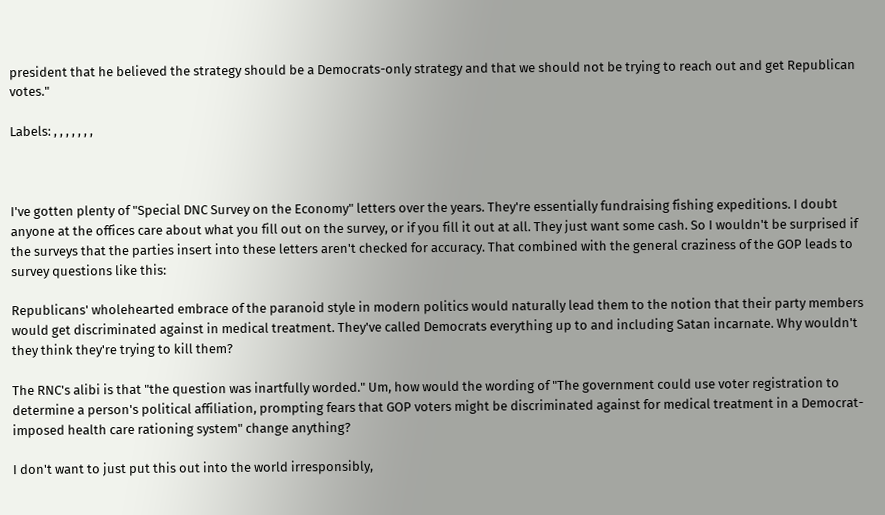president that he believed the strategy should be a Democrats-only strategy and that we should not be trying to reach out and get Republican votes."

Labels: , , , , , , ,



I've gotten plenty of "Special DNC Survey on the Economy" letters over the years. They're essentially fundraising fishing expeditions. I doubt anyone at the offices care about what you fill out on the survey, or if you fill it out at all. They just want some cash. So I wouldn't be surprised if the surveys that the parties insert into these letters aren't checked for accuracy. That combined with the general craziness of the GOP leads to survey questions like this:

Republicans' wholehearted embrace of the paranoid style in modern politics would naturally lead them to the notion that their party members would get discriminated against in medical treatment. They've called Democrats everything up to and including Satan incarnate. Why wouldn't they think they're trying to kill them?

The RNC's alibi is that "the question was inartfully worded." Um, how would the wording of "The government could use voter registration to determine a person's political affiliation, prompting fears that GOP voters might be discriminated against for medical treatment in a Democrat-imposed health care rationing system" change anything?

I don't want to just put this out into the world irresponsibly,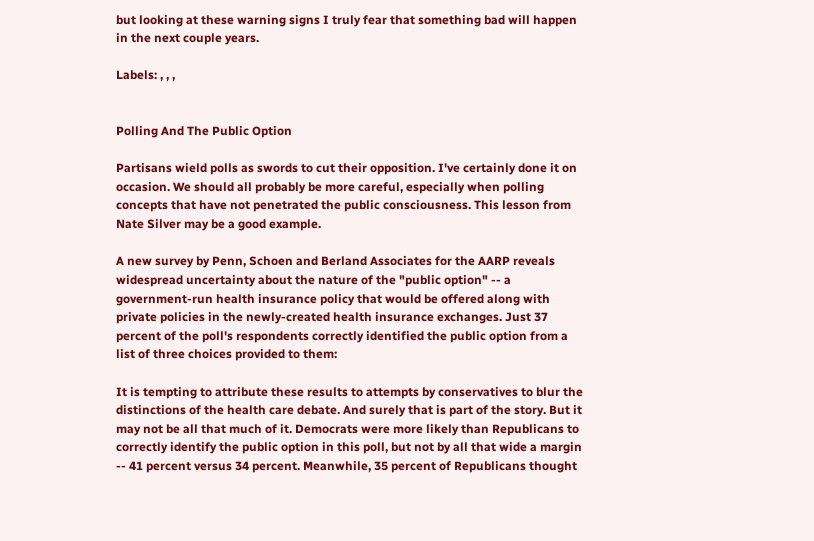but looking at these warning signs I truly fear that something bad will happen in the next couple years.

Labels: , , ,


Polling And The Public Option

Partisans wield polls as swords to cut their opposition. I've certainly done it on occasion. We should all probably be more careful, especially when polling concepts that have not penetrated the public consciousness. This lesson from Nate Silver may be a good example.

A new survey by Penn, Schoen and Berland Associates for the AARP reveals widespread uncertainty about the nature of the "public option" -- a government-run health insurance policy that would be offered along with private policies in the newly-created health insurance exchanges. Just 37 percent of the poll's respondents correctly identified the public option from a list of three choices provided to them:

It is tempting to attribute these results to attempts by conservatives to blur the distinctions of the health care debate. And surely that is part of the story. But it may not be all that much of it. Democrats were more likely than Republicans to correctly identify the public option in this poll, but not by all that wide a margin -- 41 percent versus 34 percent. Meanwhile, 35 percent of Republicans thought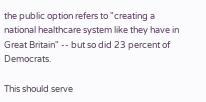the public option refers to "creating a national healthcare system like they have in Great Britain" -- but so did 23 percent of Democrats.

This should serve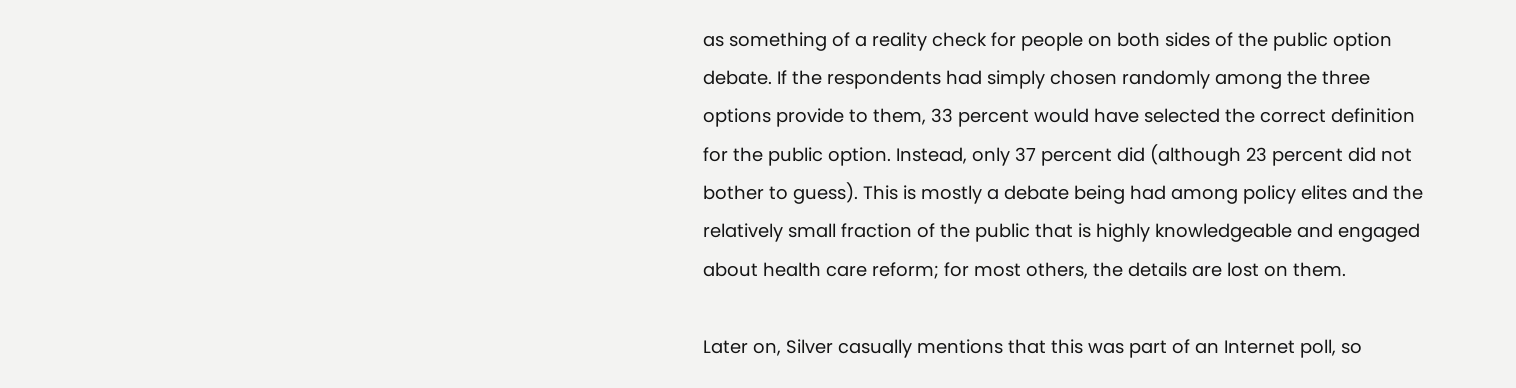as something of a reality check for people on both sides of the public option debate. If the respondents had simply chosen randomly among the three options provide to them, 33 percent would have selected the correct definition for the public option. Instead, only 37 percent did (although 23 percent did not bother to guess). This is mostly a debate being had among policy elites and the relatively small fraction of the public that is highly knowledgeable and engaged about health care reform; for most others, the details are lost on them.

Later on, Silver casually mentions that this was part of an Internet poll, so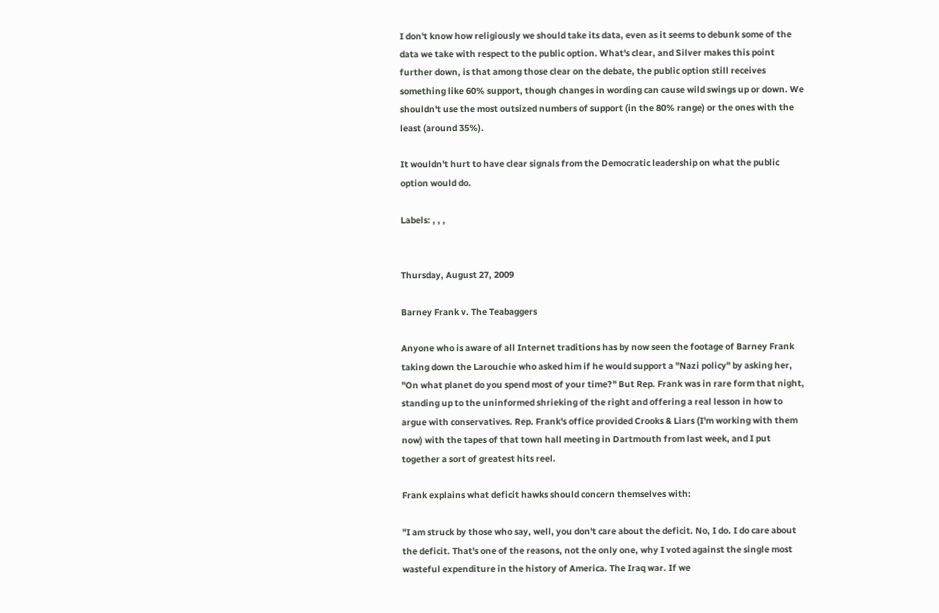I don't know how religiously we should take its data, even as it seems to debunk some of the data we take with respect to the public option. What's clear, and Silver makes this point further down, is that among those clear on the debate, the public option still receives something like 60% support, though changes in wording can cause wild swings up or down. We shouldn't use the most outsized numbers of support (in the 80% range) or the ones with the least (around 35%).

It wouldn't hurt to have clear signals from the Democratic leadership on what the public option would do.

Labels: , , ,


Thursday, August 27, 2009

Barney Frank v. The Teabaggers

Anyone who is aware of all Internet traditions has by now seen the footage of Barney Frank taking down the Larouchie who asked him if he would support a "Nazi policy" by asking her, "On what planet do you spend most of your time?" But Rep. Frank was in rare form that night, standing up to the uninformed shrieking of the right and offering a real lesson in how to argue with conservatives. Rep. Frank's office provided Crooks & Liars (I'm working with them now) with the tapes of that town hall meeting in Dartmouth from last week, and I put together a sort of greatest hits reel.

Frank explains what deficit hawks should concern themselves with:

"I am struck by those who say, well, you don't care about the deficit. No, I do. I do care about the deficit. That's one of the reasons, not the only one, why I voted against the single most wasteful expenditure in the history of America. The Iraq war. If we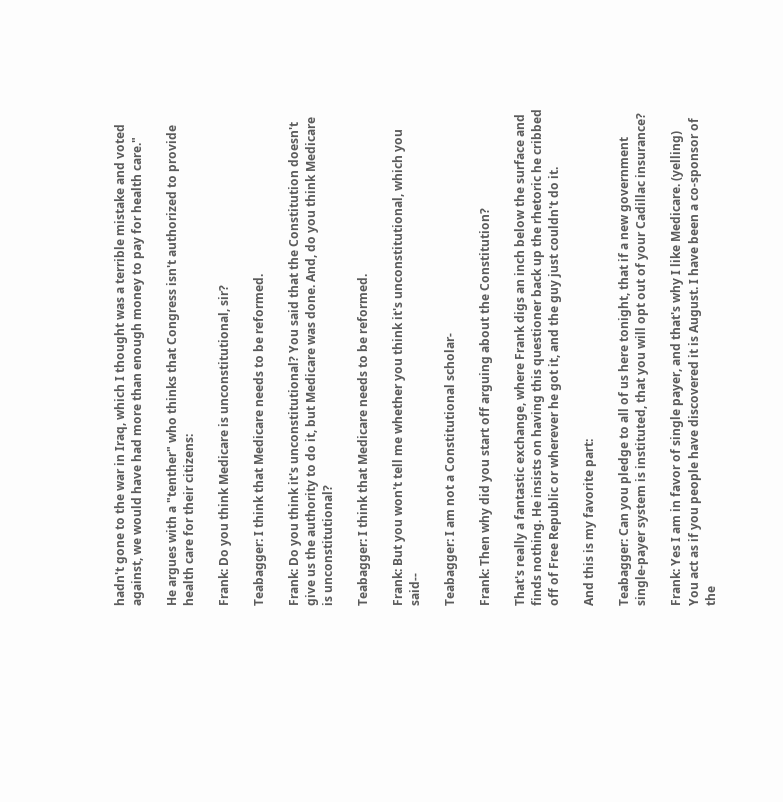hadn't gone to the war in Iraq, which I thought was a terrible mistake and voted against, we would have had more than enough money to pay for health care."

He argues with a "tenther" who thinks that Congress isn't authorized to provide health care for their citizens:

Frank: Do you think Medicare is unconstitutional, sir?

Teabagger: I think that Medicare needs to be reformed.

Frank: Do you think it's unconstitutional? You said that the Constitution doesn't give us the authority to do it, but Medicare was done. And, do you think Medicare is unconstitutional?

Teabagger: I think that Medicare needs to be reformed.

Frank: But you won't tell me whether you think it's unconstitutional, which you said--

Teabagger: I am not a Constitutional scholar-

Frank: Then why did you start off arguing about the Constitution?

That's really a fantastic exchange, where Frank digs an inch below the surface and finds nothing. He insists on having this questioner back up the rhetoric he cribbed off of Free Republic or wherever he got it, and the guy just couldn't do it.

And this is my favorite part:

Teabagger: Can you pledge to all of us here tonight, that if a new government single-payer system is instituted, that you will opt out of your Cadillac insurance?

Frank: Yes I am in favor of single payer, and that's why I like Medicare. (yelling) You act as if you people have discovered it is August. I have been a co-sponsor of the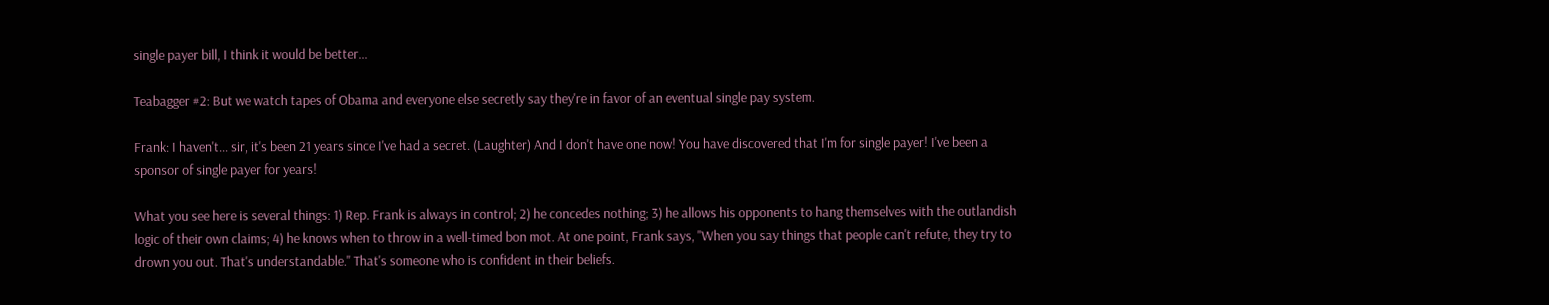single payer bill, I think it would be better...

Teabagger #2: But we watch tapes of Obama and everyone else secretly say they're in favor of an eventual single pay system.

Frank: I haven't... sir, it's been 21 years since I've had a secret. (Laughter) And I don't have one now! You have discovered that I'm for single payer! I've been a sponsor of single payer for years!

What you see here is several things: 1) Rep. Frank is always in control; 2) he concedes nothing; 3) he allows his opponents to hang themselves with the outlandish logic of their own claims; 4) he knows when to throw in a well-timed bon mot. At one point, Frank says, "When you say things that people can't refute, they try to drown you out. That's understandable." That's someone who is confident in their beliefs.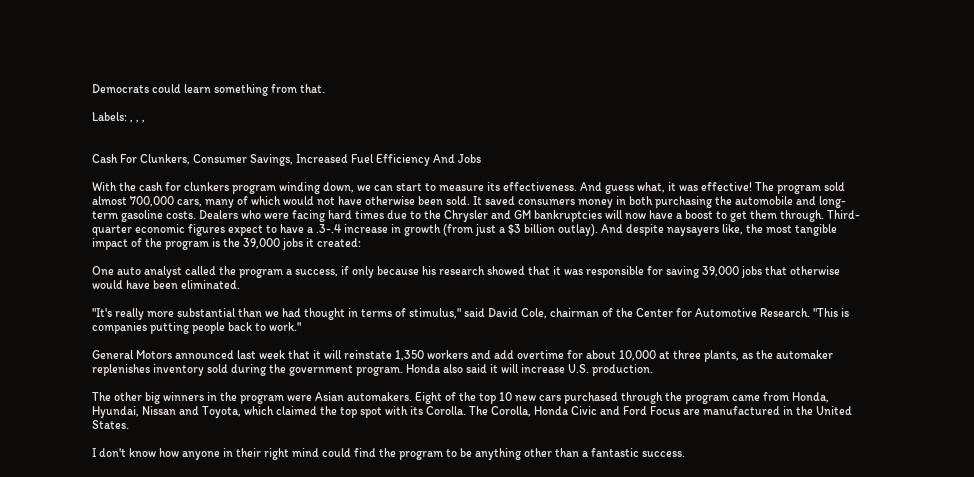Democrats could learn something from that.

Labels: , , ,


Cash For Clunkers, Consumer Savings, Increased Fuel Efficiency And Jobs

With the cash for clunkers program winding down, we can start to measure its effectiveness. And guess what, it was effective! The program sold almost 700,000 cars, many of which would not have otherwise been sold. It saved consumers money in both purchasing the automobile and long-term gasoline costs. Dealers who were facing hard times due to the Chrysler and GM bankruptcies will now have a boost to get them through. Third-quarter economic figures expect to have a .3-.4 increase in growth (from just a $3 billion outlay). And despite naysayers like, the most tangible impact of the program is the 39,000 jobs it created:

One auto analyst called the program a success, if only because his research showed that it was responsible for saving 39,000 jobs that otherwise would have been eliminated.

"It's really more substantial than we had thought in terms of stimulus," said David Cole, chairman of the Center for Automotive Research. "This is companies putting people back to work."

General Motors announced last week that it will reinstate 1,350 workers and add overtime for about 10,000 at three plants, as the automaker replenishes inventory sold during the government program. Honda also said it will increase U.S. production.

The other big winners in the program were Asian automakers. Eight of the top 10 new cars purchased through the program came from Honda, Hyundai, Nissan and Toyota, which claimed the top spot with its Corolla. The Corolla, Honda Civic and Ford Focus are manufactured in the United States.

I don't know how anyone in their right mind could find the program to be anything other than a fantastic success.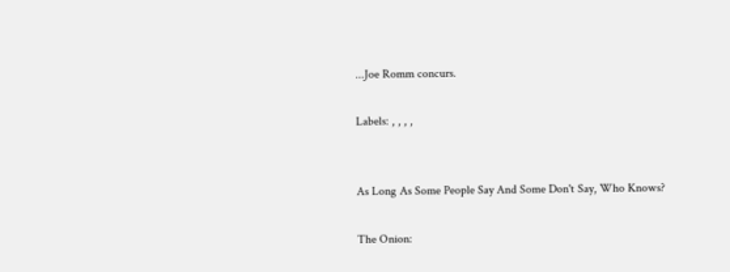...Joe Romm concurs.

Labels: , , , ,


As Long As Some People Say And Some Don't Say, Who Knows?

The Onion: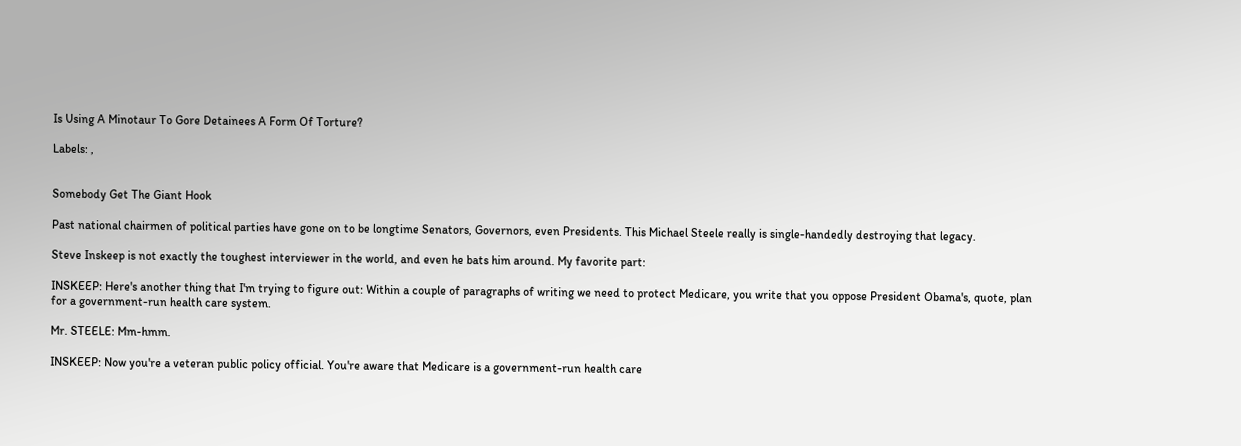Is Using A Minotaur To Gore Detainees A Form Of Torture?

Labels: ,


Somebody Get The Giant Hook

Past national chairmen of political parties have gone on to be longtime Senators, Governors, even Presidents. This Michael Steele really is single-handedly destroying that legacy.

Steve Inskeep is not exactly the toughest interviewer in the world, and even he bats him around. My favorite part:

INSKEEP: Here's another thing that I'm trying to figure out: Within a couple of paragraphs of writing we need to protect Medicare, you write that you oppose President Obama's, quote, plan for a government-run health care system.

Mr. STEELE: Mm-hmm.

INSKEEP: Now you're a veteran public policy official. You're aware that Medicare is a government-run health care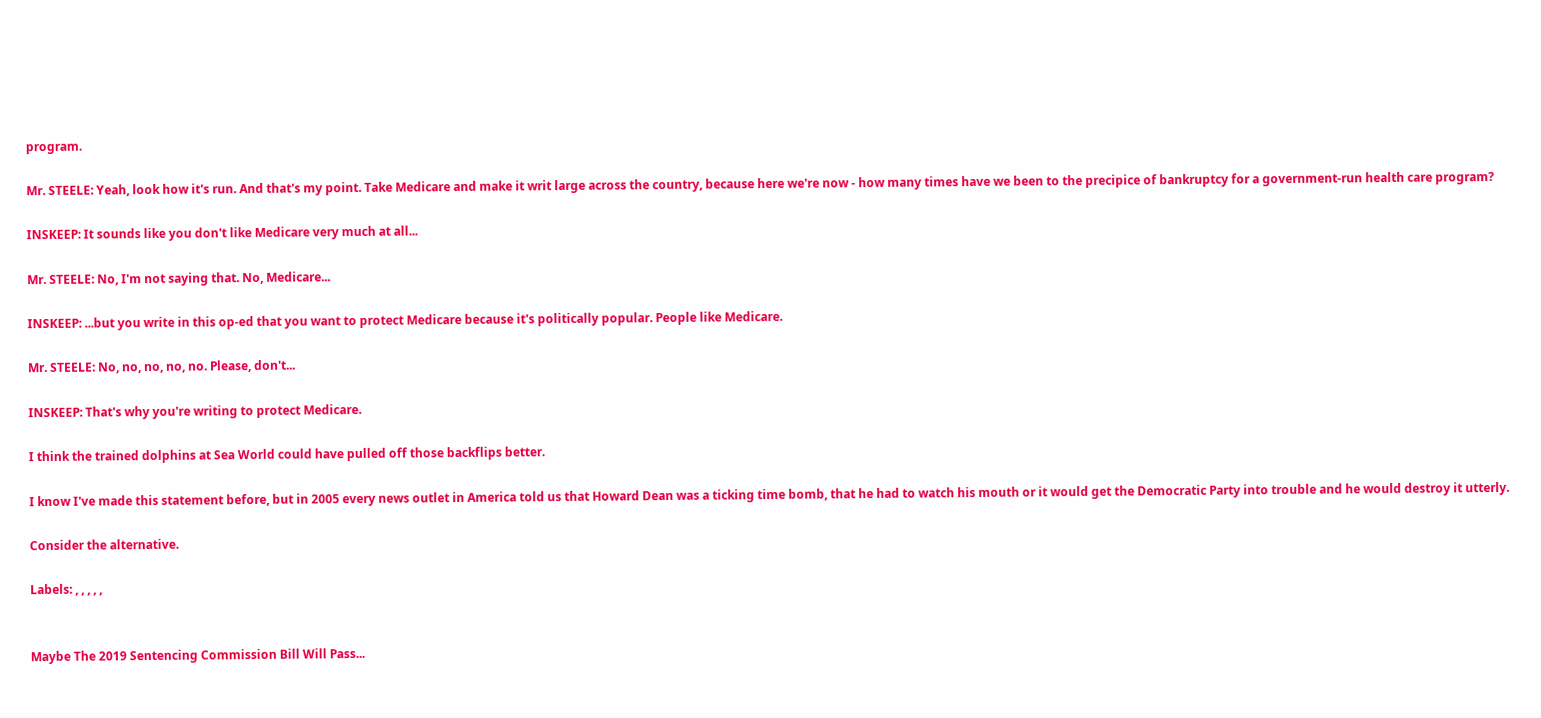program.

Mr. STEELE: Yeah, look how it's run. And that's my point. Take Medicare and make it writ large across the country, because here we're now - how many times have we been to the precipice of bankruptcy for a government-run health care program?

INSKEEP: It sounds like you don't like Medicare very much at all...

Mr. STEELE: No, I'm not saying that. No, Medicare...

INSKEEP: ...but you write in this op-ed that you want to protect Medicare because it's politically popular. People like Medicare.

Mr. STEELE: No, no, no, no, no. Please, don't...

INSKEEP: That's why you're writing to protect Medicare.

I think the trained dolphins at Sea World could have pulled off those backflips better.

I know I've made this statement before, but in 2005 every news outlet in America told us that Howard Dean was a ticking time bomb, that he had to watch his mouth or it would get the Democratic Party into trouble and he would destroy it utterly.

Consider the alternative.

Labels: , , , , ,


Maybe The 2019 Sentencing Commission Bill Will Pass...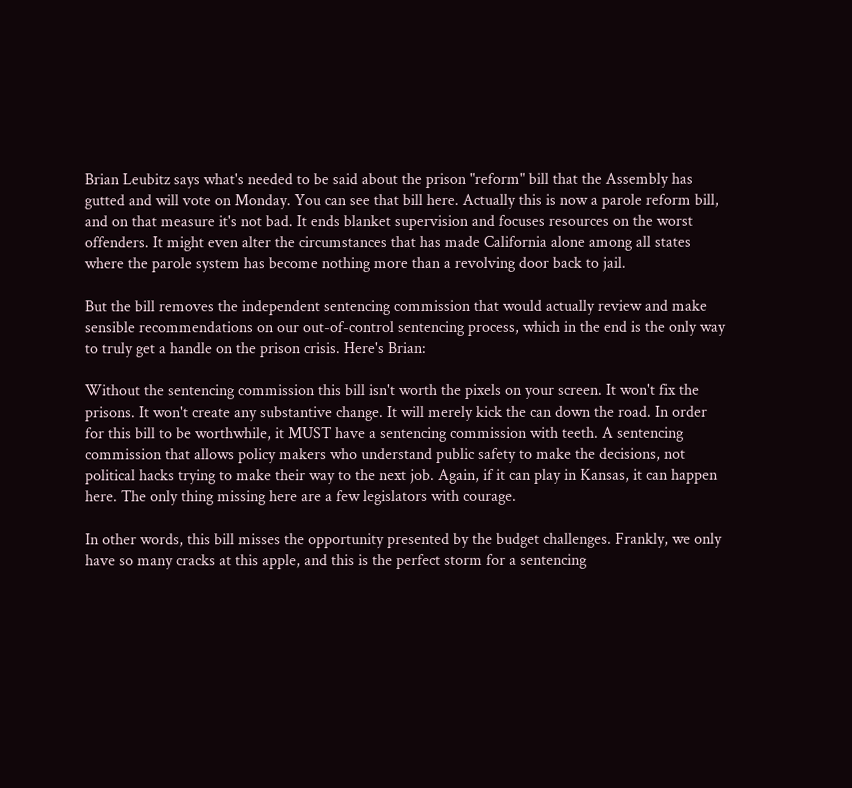Brian Leubitz says what's needed to be said about the prison "reform" bill that the Assembly has gutted and will vote on Monday. You can see that bill here. Actually this is now a parole reform bill, and on that measure it's not bad. It ends blanket supervision and focuses resources on the worst offenders. It might even alter the circumstances that has made California alone among all states where the parole system has become nothing more than a revolving door back to jail.

But the bill removes the independent sentencing commission that would actually review and make sensible recommendations on our out-of-control sentencing process, which in the end is the only way to truly get a handle on the prison crisis. Here's Brian:

Without the sentencing commission this bill isn't worth the pixels on your screen. It won't fix the prisons. It won't create any substantive change. It will merely kick the can down the road. In order for this bill to be worthwhile, it MUST have a sentencing commission with teeth. A sentencing commission that allows policy makers who understand public safety to make the decisions, not political hacks trying to make their way to the next job. Again, if it can play in Kansas, it can happen here. The only thing missing here are a few legislators with courage.

In other words, this bill misses the opportunity presented by the budget challenges. Frankly, we only have so many cracks at this apple, and this is the perfect storm for a sentencing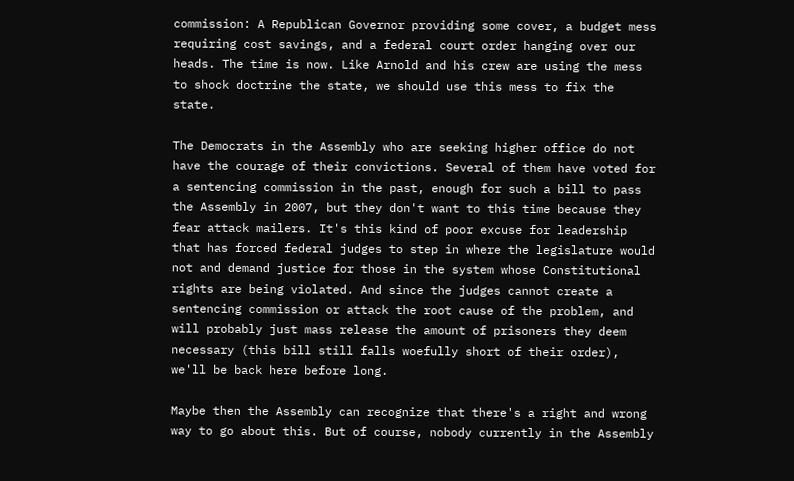commission: A Republican Governor providing some cover, a budget mess requiring cost savings, and a federal court order hanging over our heads. The time is now. Like Arnold and his crew are using the mess to shock doctrine the state, we should use this mess to fix the state.

The Democrats in the Assembly who are seeking higher office do not have the courage of their convictions. Several of them have voted for a sentencing commission in the past, enough for such a bill to pass the Assembly in 2007, but they don't want to this time because they fear attack mailers. It's this kind of poor excuse for leadership that has forced federal judges to step in where the legislature would not and demand justice for those in the system whose Constitutional rights are being violated. And since the judges cannot create a sentencing commission or attack the root cause of the problem, and will probably just mass release the amount of prisoners they deem necessary (this bill still falls woefully short of their order), we'll be back here before long.

Maybe then the Assembly can recognize that there's a right and wrong way to go about this. But of course, nobody currently in the Assembly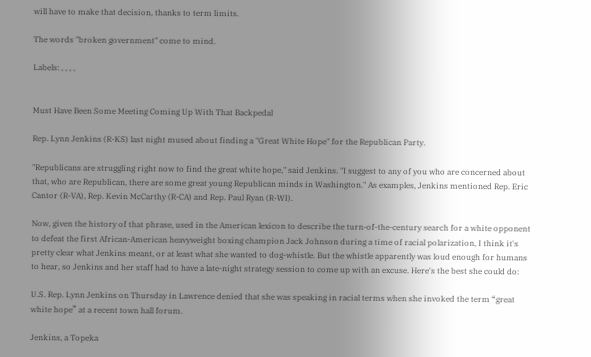will have to make that decision, thanks to term limits.

The words "broken government" come to mind.

Labels: , , , ,


Must Have Been Some Meeting Coming Up With That Backpedal

Rep. Lynn Jenkins (R-KS) last night mused about finding a "Great White Hope" for the Republican Party.

"Republicans are struggling right now to find the great white hope," said Jenkins. "I suggest to any of you who are concerned about that, who are Republican, there are some great young Republican minds in Washington." As examples, Jenkins mentioned Rep. Eric Cantor (R-VA), Rep. Kevin McCarthy (R-CA) and Rep. Paul Ryan (R-WI).

Now, given the history of that phrase, used in the American lexicon to describe the turn-of-the-century search for a white opponent to defeat the first African-American heavyweight boxing champion Jack Johnson during a time of racial polarization, I think it's pretty clear what Jenkins meant, or at least what she wanted to dog-whistle. But the whistle apparently was loud enough for humans to hear, so Jenkins and her staff had to have a late-night strategy session to come up with an excuse. Here's the best she could do:

U.S. Rep. Lynn Jenkins on Thursday in Lawrence denied that she was speaking in racial terms when she invoked the term “great white hope” at a recent town hall forum.

Jenkins, a Topeka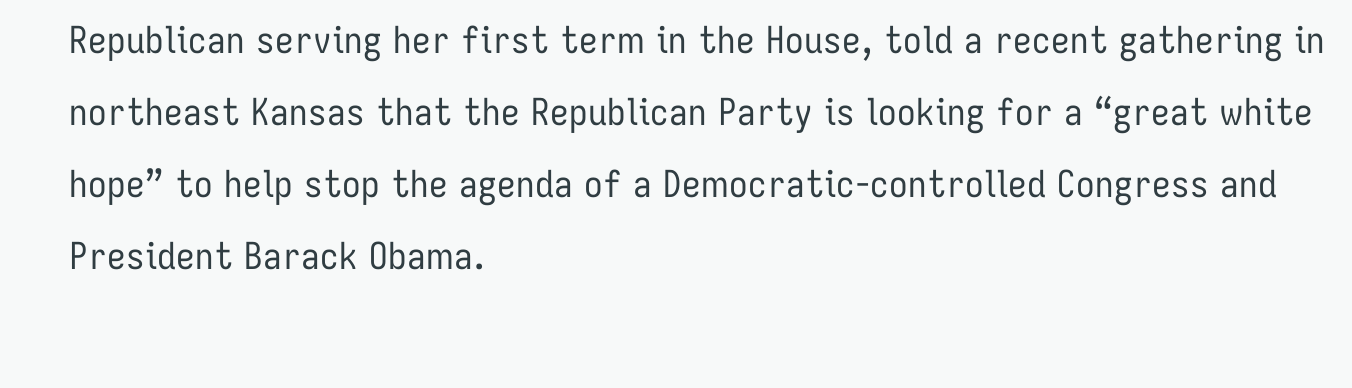Republican serving her first term in the House, told a recent gathering in northeast Kansas that the Republican Party is looking for a “great white hope” to help stop the agenda of a Democratic-controlled Congress and President Barack Obama.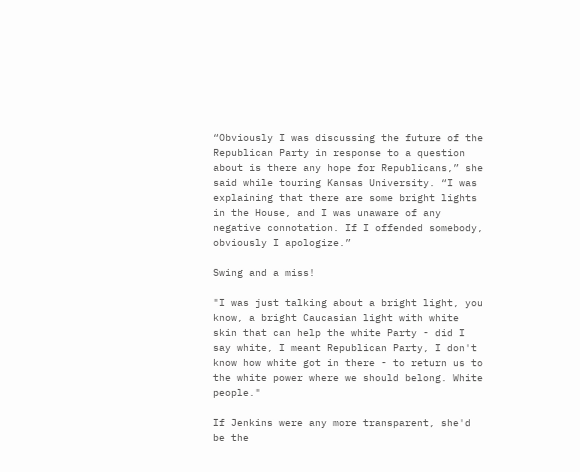“Obviously I was discussing the future of the Republican Party in response to a question about is there any hope for Republicans,” she said while touring Kansas University. “I was explaining that there are some bright lights in the House, and I was unaware of any negative connotation. If I offended somebody, obviously I apologize.”

Swing and a miss!

"I was just talking about a bright light, you know, a bright Caucasian light with white skin that can help the white Party - did I say white, I meant Republican Party, I don't know how white got in there - to return us to the white power where we should belong. White people."

If Jenkins were any more transparent, she'd be the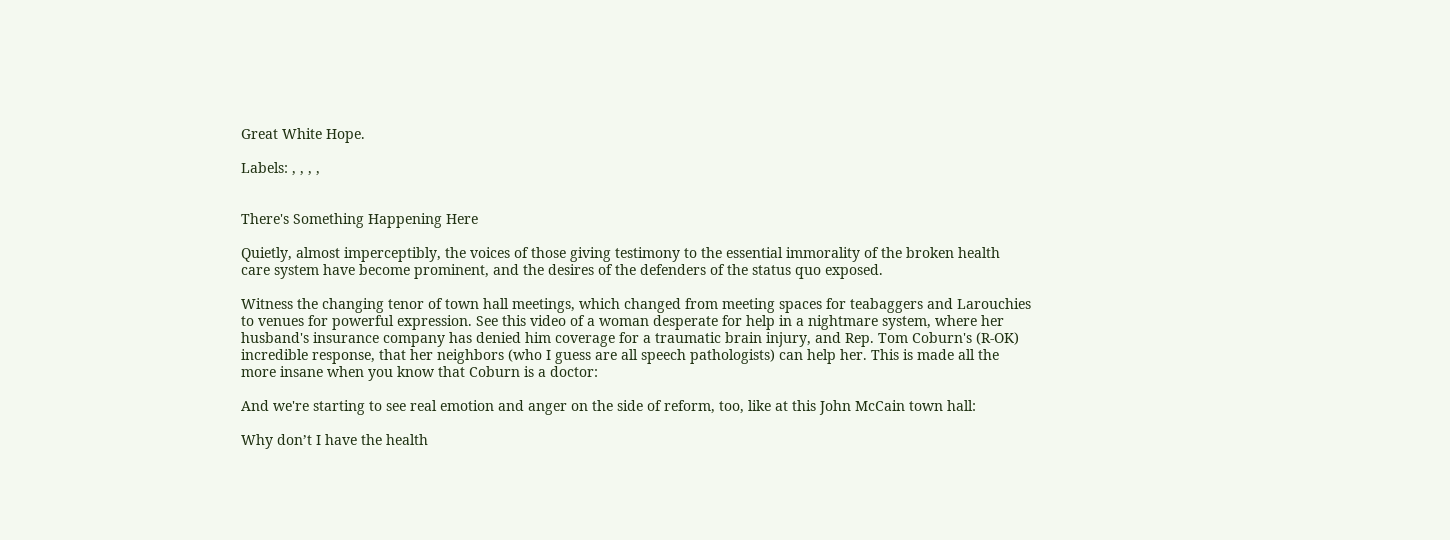Great White Hope.

Labels: , , , ,


There's Something Happening Here

Quietly, almost imperceptibly, the voices of those giving testimony to the essential immorality of the broken health care system have become prominent, and the desires of the defenders of the status quo exposed.

Witness the changing tenor of town hall meetings, which changed from meeting spaces for teabaggers and Larouchies to venues for powerful expression. See this video of a woman desperate for help in a nightmare system, where her husband's insurance company has denied him coverage for a traumatic brain injury, and Rep. Tom Coburn's (R-OK) incredible response, that her neighbors (who I guess are all speech pathologists) can help her. This is made all the more insane when you know that Coburn is a doctor:

And we're starting to see real emotion and anger on the side of reform, too, like at this John McCain town hall:

Why don’t I have the health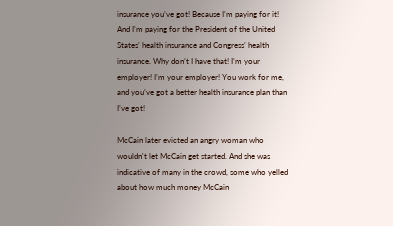insurance you’ve got! Because I’m paying for it! And I’m paying for the President of the United States’ health insurance and Congress’ health insurance. Why don’t I have that! I’m your employer! I’m your employer! You work for me, and you’ve got a better health insurance plan than I’ve got!

McCain later evicted an angry woman who wouldn't let McCain get started. And she was indicative of many in the crowd, some who yelled about how much money McCain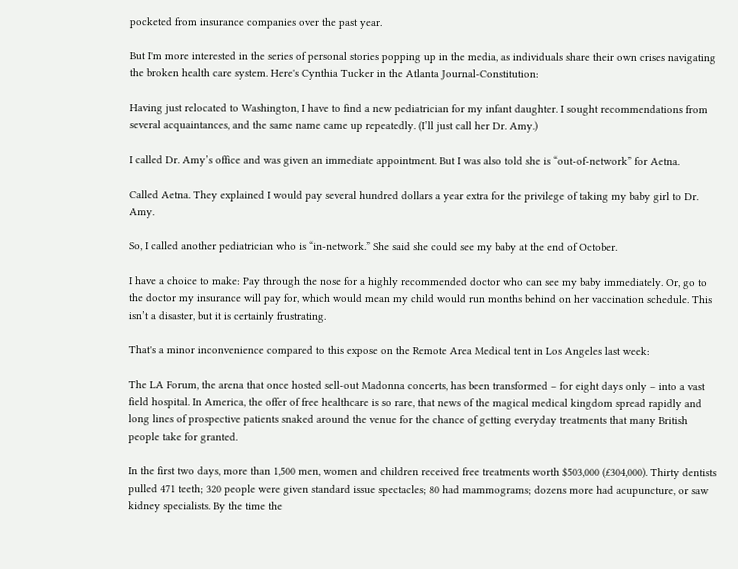pocketed from insurance companies over the past year.

But I'm more interested in the series of personal stories popping up in the media, as individuals share their own crises navigating the broken health care system. Here's Cynthia Tucker in the Atlanta Journal-Constitution:

Having just relocated to Washington, I have to find a new pediatrician for my infant daughter. I sought recommendations from several acquaintances, and the same name came up repeatedly. (I’ll just call her Dr. Amy.)

I called Dr. Amy’s office and was given an immediate appointment. But I was also told she is “out-of-network” for Aetna.

Called Aetna. They explained I would pay several hundred dollars a year extra for the privilege of taking my baby girl to Dr. Amy.

So, I called another pediatrician who is “in-network.” She said she could see my baby at the end of October.

I have a choice to make: Pay through the nose for a highly recommended doctor who can see my baby immediately. Or, go to the doctor my insurance will pay for, which would mean my child would run months behind on her vaccination schedule. This isn’t a disaster, but it is certainly frustrating.

That's a minor inconvenience compared to this expose on the Remote Area Medical tent in Los Angeles last week:

The LA Forum, the arena that once hosted sell-out Madonna concerts, has been transformed – for eight days only – into a vast field hospital. In America, the offer of free healthcare is so rare, that news of the magical medical kingdom spread rapidly and long lines of prospective patients snaked around the venue for the chance of getting everyday treatments that many British people take for granted.

In the first two days, more than 1,500 men, women and children received free treatments worth $503,000 (£304,000). Thirty dentists pulled 471 teeth; 320 people were given standard issue spectacles; 80 had mammograms; dozens more had acupuncture, or saw kidney specialists. By the time the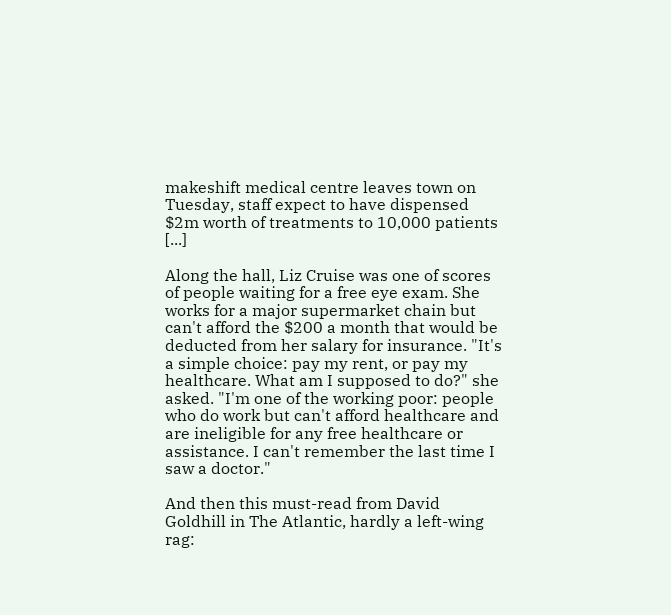makeshift medical centre leaves town on Tuesday, staff expect to have dispensed $2m worth of treatments to 10,000 patients [...]

Along the hall, Liz Cruise was one of scores of people waiting for a free eye exam. She works for a major supermarket chain but can't afford the $200 a month that would be deducted from her salary for insurance. "It's a simple choice: pay my rent, or pay my healthcare. What am I supposed to do?" she asked. "I'm one of the working poor: people who do work but can't afford healthcare and are ineligible for any free healthcare or assistance. I can't remember the last time I saw a doctor."

And then this must-read from David Goldhill in The Atlantic, hardly a left-wing rag: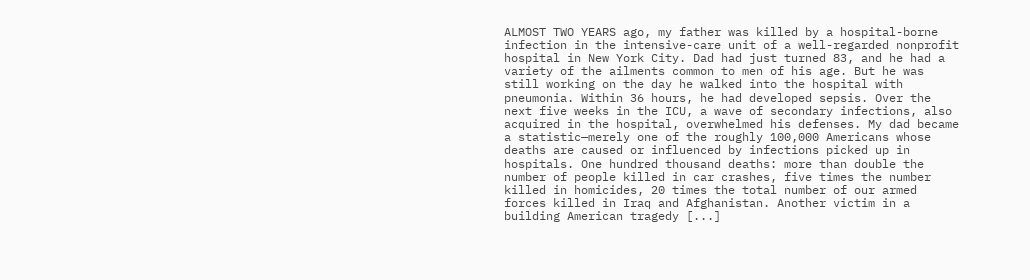ALMOST TWO YEARS ago, my father was killed by a hospital-borne infection in the intensive-care unit of a well-regarded nonprofit hospital in New York City. Dad had just turned 83, and he had a variety of the ailments common to men of his age. But he was still working on the day he walked into the hospital with pneumonia. Within 36 hours, he had developed sepsis. Over the next five weeks in the ICU, a wave of secondary infections, also acquired in the hospital, overwhelmed his defenses. My dad became a statistic—merely one of the roughly 100,000 Americans whose deaths are caused or influenced by infections picked up in hospitals. One hundred thousand deaths: more than double the number of people killed in car crashes, five times the number killed in homicides, 20 times the total number of our armed forces killed in Iraq and Afghanistan. Another victim in a building American tragedy [...]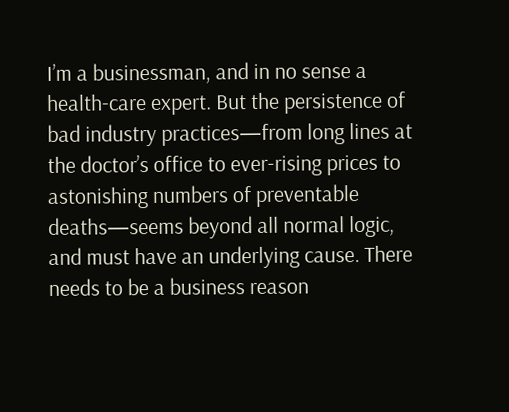I’m a businessman, and in no sense a health-care expert. But the persistence of bad industry practices—from long lines at the doctor’s office to ever-rising prices to astonishing numbers of preventable deaths—seems beyond all normal logic, and must have an underlying cause. There needs to be a business reason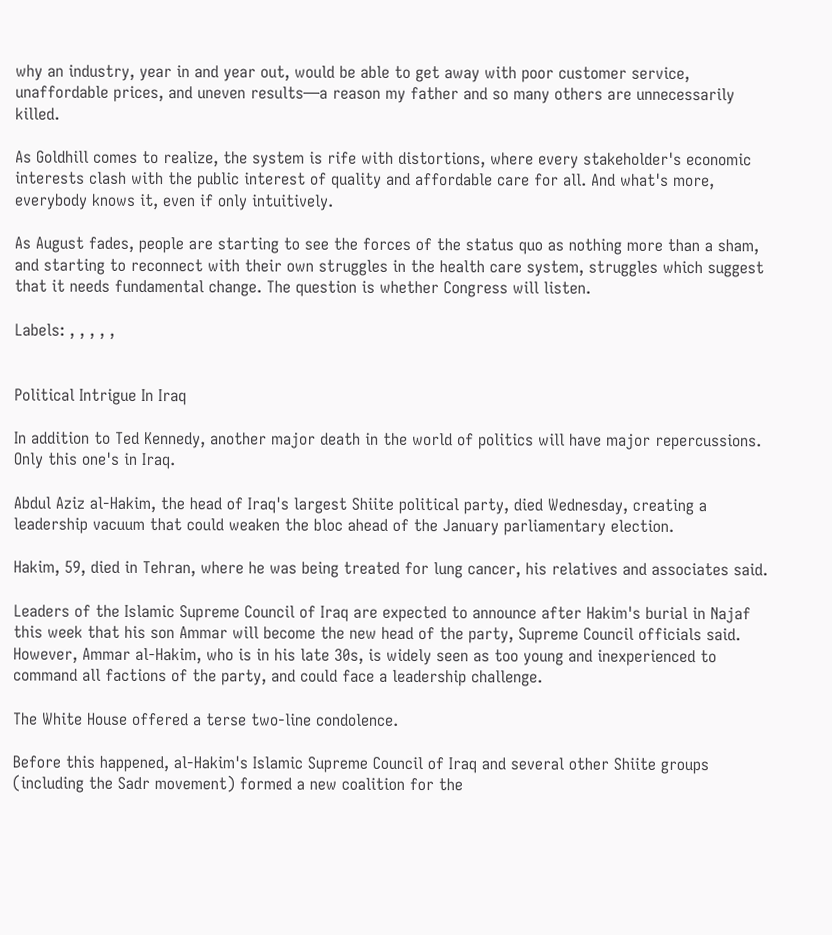why an industry, year in and year out, would be able to get away with poor customer service, unaffordable prices, and uneven results—a reason my father and so many others are unnecessarily killed.

As Goldhill comes to realize, the system is rife with distortions, where every stakeholder's economic interests clash with the public interest of quality and affordable care for all. And what's more, everybody knows it, even if only intuitively.

As August fades, people are starting to see the forces of the status quo as nothing more than a sham, and starting to reconnect with their own struggles in the health care system, struggles which suggest that it needs fundamental change. The question is whether Congress will listen.

Labels: , , , , ,


Political Intrigue In Iraq

In addition to Ted Kennedy, another major death in the world of politics will have major repercussions. Only this one's in Iraq.

Abdul Aziz al-Hakim, the head of Iraq's largest Shiite political party, died Wednesday, creating a leadership vacuum that could weaken the bloc ahead of the January parliamentary election.

Hakim, 59, died in Tehran, where he was being treated for lung cancer, his relatives and associates said.

Leaders of the Islamic Supreme Council of Iraq are expected to announce after Hakim's burial in Najaf this week that his son Ammar will become the new head of the party, Supreme Council officials said. However, Ammar al-Hakim, who is in his late 30s, is widely seen as too young and inexperienced to command all factions of the party, and could face a leadership challenge.

The White House offered a terse two-line condolence.

Before this happened, al-Hakim's Islamic Supreme Council of Iraq and several other Shiite groups (including the Sadr movement) formed a new coalition for the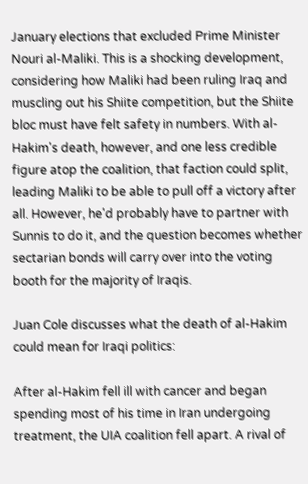January elections that excluded Prime Minister Nouri al-Maliki. This is a shocking development, considering how Maliki had been ruling Iraq and muscling out his Shiite competition, but the Shiite bloc must have felt safety in numbers. With al-Hakim's death, however, and one less credible figure atop the coalition, that faction could split, leading Maliki to be able to pull off a victory after all. However, he'd probably have to partner with Sunnis to do it, and the question becomes whether sectarian bonds will carry over into the voting booth for the majority of Iraqis.

Juan Cole discusses what the death of al-Hakim could mean for Iraqi politics:

After al-Hakim fell ill with cancer and began spending most of his time in Iran undergoing treatment, the UIA coalition fell apart. A rival of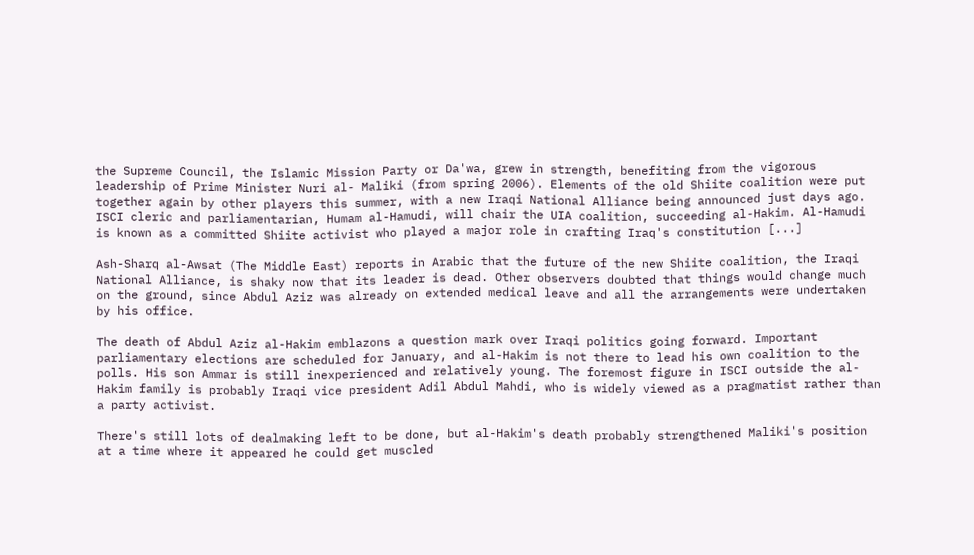the Supreme Council, the Islamic Mission Party or Da'wa, grew in strength, benefiting from the vigorous leadership of Prime Minister Nuri al- Maliki (from spring 2006). Elements of the old Shiite coalition were put together again by other players this summer, with a new Iraqi National Alliance being announced just days ago. ISCI cleric and parliamentarian, Humam al-Hamudi, will chair the UIA coalition, succeeding al-Hakim. Al-Hamudi is known as a committed Shiite activist who played a major role in crafting Iraq's constitution [...]

Ash-Sharq al-Awsat (The Middle East) reports in Arabic that the future of the new Shiite coalition, the Iraqi National Alliance, is shaky now that its leader is dead. Other observers doubted that things would change much on the ground, since Abdul Aziz was already on extended medical leave and all the arrangements were undertaken by his office.

The death of Abdul Aziz al-Hakim emblazons a question mark over Iraqi politics going forward. Important parliamentary elections are scheduled for January, and al-Hakim is not there to lead his own coalition to the polls. His son Ammar is still inexperienced and relatively young. The foremost figure in ISCI outside the al-Hakim family is probably Iraqi vice president Adil Abdul Mahdi, who is widely viewed as a pragmatist rather than a party activist.

There's still lots of dealmaking left to be done, but al-Hakim's death probably strengthened Maliki's position at a time where it appeared he could get muscled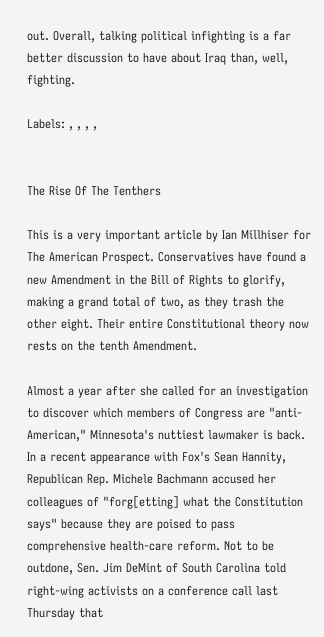out. Overall, talking political infighting is a far better discussion to have about Iraq than, well, fighting.

Labels: , , , ,


The Rise Of The Tenthers

This is a very important article by Ian Millhiser for The American Prospect. Conservatives have found a new Amendment in the Bill of Rights to glorify, making a grand total of two, as they trash the other eight. Their entire Constitutional theory now rests on the tenth Amendment.

Almost a year after she called for an investigation to discover which members of Congress are "anti-American," Minnesota's nuttiest lawmaker is back. In a recent appearance with Fox's Sean Hannity, Republican Rep. Michele Bachmann accused her colleagues of "forg[etting] what the Constitution says" because they are poised to pass comprehensive health-care reform. Not to be outdone, Sen. Jim DeMint of South Carolina told right-wing activists on a conference call last Thursday that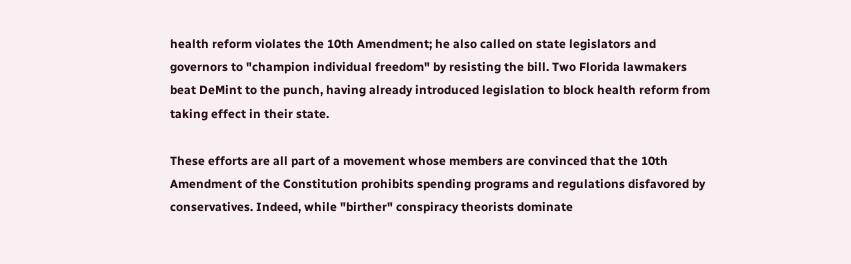health reform violates the 10th Amendment; he also called on state legislators and governors to "champion individual freedom" by resisting the bill. Two Florida lawmakers beat DeMint to the punch, having already introduced legislation to block health reform from taking effect in their state.

These efforts are all part of a movement whose members are convinced that the 10th Amendment of the Constitution prohibits spending programs and regulations disfavored by conservatives. Indeed, while "birther" conspiracy theorists dominate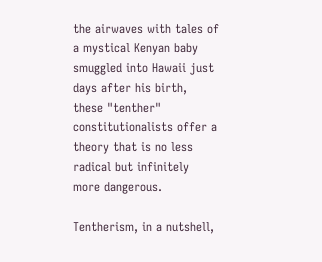the airwaves with tales of a mystical Kenyan baby smuggled into Hawaii just days after his birth, these "tenther" constitutionalists offer a theory that is no less radical but infinitely more dangerous.

Tentherism, in a nutshell,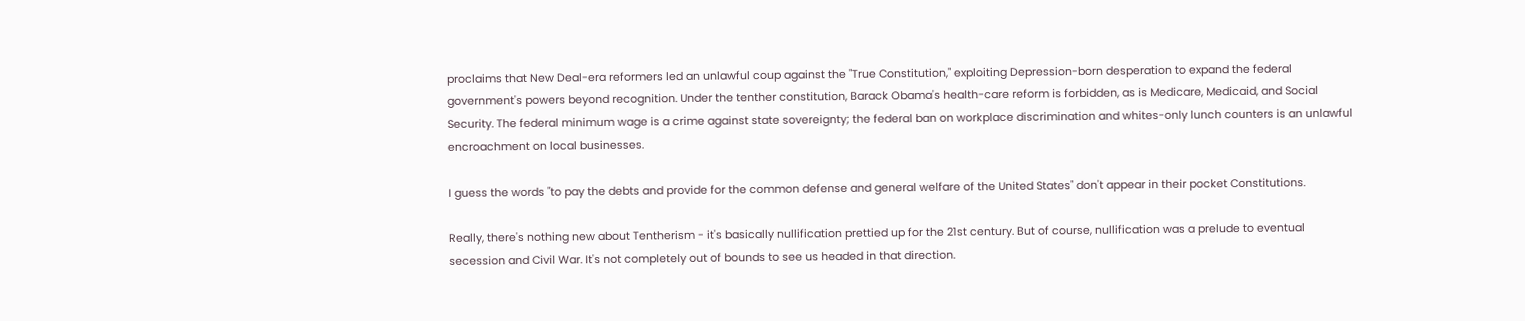proclaims that New Deal-era reformers led an unlawful coup against the "True Constitution," exploiting Depression-born desperation to expand the federal government's powers beyond recognition. Under the tenther constitution, Barack Obama's health-care reform is forbidden, as is Medicare, Medicaid, and Social Security. The federal minimum wage is a crime against state sovereignty; the federal ban on workplace discrimination and whites-only lunch counters is an unlawful encroachment on local businesses.

I guess the words "to pay the debts and provide for the common defense and general welfare of the United States" don't appear in their pocket Constitutions.

Really, there's nothing new about Tentherism - it's basically nullification prettied up for the 21st century. But of course, nullification was a prelude to eventual secession and Civil War. It's not completely out of bounds to see us headed in that direction.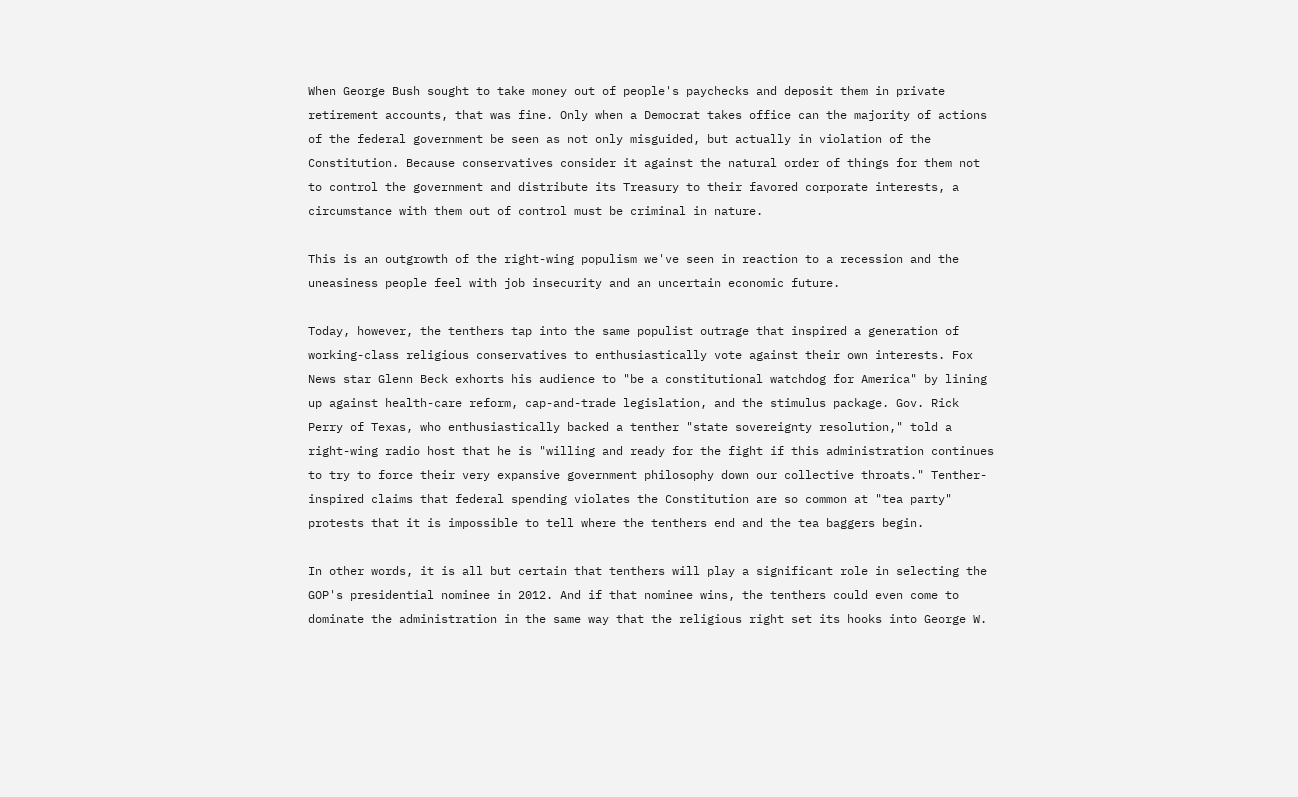When George Bush sought to take money out of people's paychecks and deposit them in private retirement accounts, that was fine. Only when a Democrat takes office can the majority of actions of the federal government be seen as not only misguided, but actually in violation of the Constitution. Because conservatives consider it against the natural order of things for them not to control the government and distribute its Treasury to their favored corporate interests, a circumstance with them out of control must be criminal in nature.

This is an outgrowth of the right-wing populism we've seen in reaction to a recession and the uneasiness people feel with job insecurity and an uncertain economic future.

Today, however, the tenthers tap into the same populist outrage that inspired a generation of working-class religious conservatives to enthusiastically vote against their own interests. Fox News star Glenn Beck exhorts his audience to "be a constitutional watchdog for America" by lining up against health-care reform, cap-and-trade legislation, and the stimulus package. Gov. Rick Perry of Texas, who enthusiastically backed a tenther "state sovereignty resolution," told a right-wing radio host that he is "willing and ready for the fight if this administration continues to try to force their very expansive government philosophy down our collective throats." Tenther-inspired claims that federal spending violates the Constitution are so common at "tea party" protests that it is impossible to tell where the tenthers end and the tea baggers begin.

In other words, it is all but certain that tenthers will play a significant role in selecting the GOP's presidential nominee in 2012. And if that nominee wins, the tenthers could even come to dominate the administration in the same way that the religious right set its hooks into George W.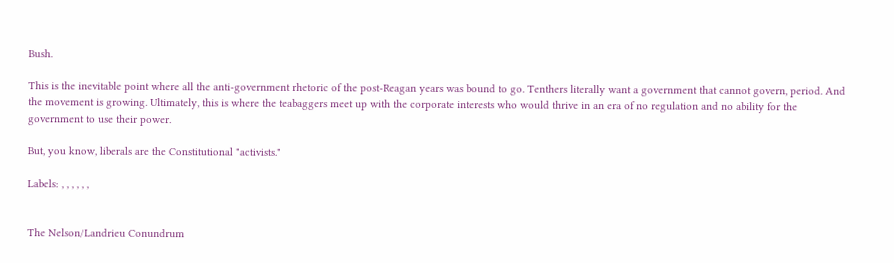Bush.

This is the inevitable point where all the anti-government rhetoric of the post-Reagan years was bound to go. Tenthers literally want a government that cannot govern, period. And the movement is growing. Ultimately, this is where the teabaggers meet up with the corporate interests who would thrive in an era of no regulation and no ability for the government to use their power.

But, you know, liberals are the Constitutional "activists."

Labels: , , , , , ,


The Nelson/Landrieu Conundrum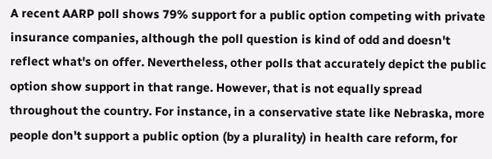A recent AARP poll shows 79% support for a public option competing with private insurance companies, although the poll question is kind of odd and doesn't reflect what's on offer. Nevertheless, other polls that accurately depict the public option show support in that range. However, that is not equally spread throughout the country. For instance, in a conservative state like Nebraska, more people don't support a public option (by a plurality) in health care reform, for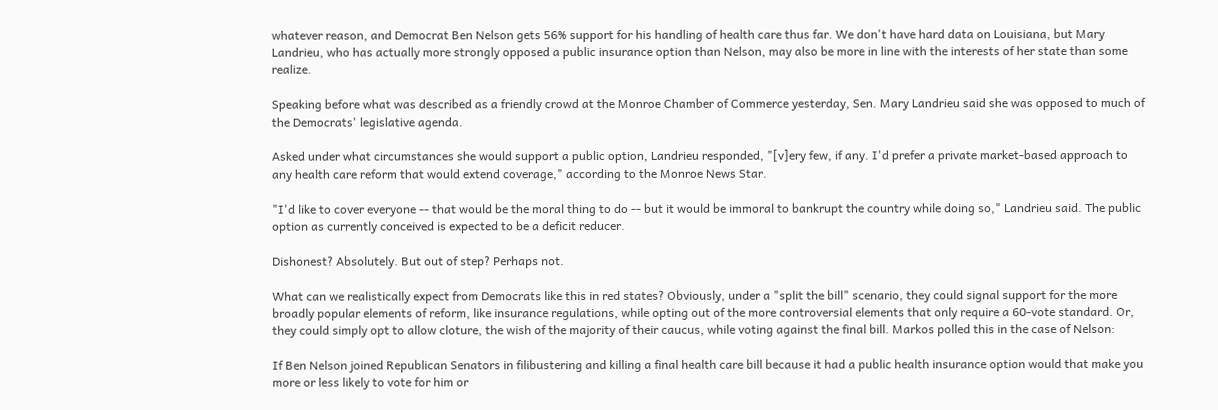whatever reason, and Democrat Ben Nelson gets 56% support for his handling of health care thus far. We don't have hard data on Louisiana, but Mary Landrieu, who has actually more strongly opposed a public insurance option than Nelson, may also be more in line with the interests of her state than some realize.

Speaking before what was described as a friendly crowd at the Monroe Chamber of Commerce yesterday, Sen. Mary Landrieu said she was opposed to much of the Democrats' legislative agenda.

Asked under what circumstances she would support a public option, Landrieu responded, "[v]ery few, if any. I'd prefer a private market-based approach to any health care reform that would extend coverage," according to the Monroe News Star.

"I'd like to cover everyone -- that would be the moral thing to do -- but it would be immoral to bankrupt the country while doing so," Landrieu said. The public option as currently conceived is expected to be a deficit reducer.

Dishonest? Absolutely. But out of step? Perhaps not.

What can we realistically expect from Democrats like this in red states? Obviously, under a "split the bill" scenario, they could signal support for the more broadly popular elements of reform, like insurance regulations, while opting out of the more controversial elements that only require a 60-vote standard. Or, they could simply opt to allow cloture, the wish of the majority of their caucus, while voting against the final bill. Markos polled this in the case of Nelson:

If Ben Nelson joined Republican Senators in filibustering and killing a final health care bill because it had a public health insurance option would that make you more or less likely to vote for him or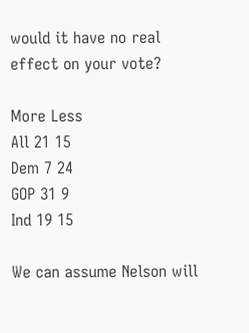would it have no real effect on your vote?

More Less
All 21 15
Dem 7 24
GOP 31 9
Ind 19 15

We can assume Nelson will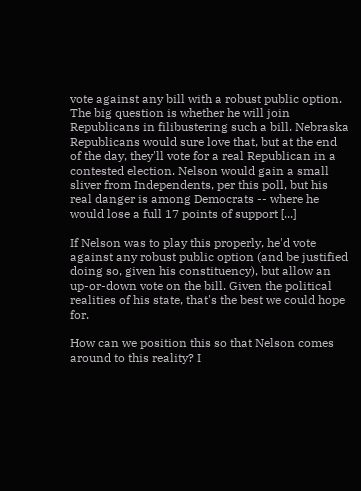vote against any bill with a robust public option. The big question is whether he will join Republicans in filibustering such a bill. Nebraska Republicans would sure love that, but at the end of the day, they'll vote for a real Republican in a contested election. Nelson would gain a small sliver from Independents, per this poll, but his real danger is among Democrats -- where he would lose a full 17 points of support [...]

If Nelson was to play this properly, he'd vote against any robust public option (and be justified doing so, given his constituency), but allow an up-or-down vote on the bill. Given the political realities of his state, that's the best we could hope for.

How can we position this so that Nelson comes around to this reality? I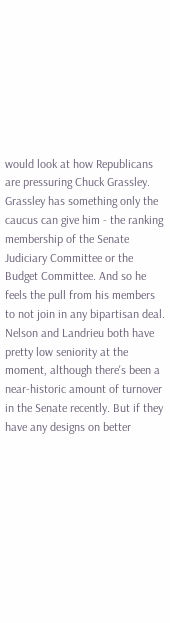would look at how Republicans are pressuring Chuck Grassley. Grassley has something only the caucus can give him - the ranking membership of the Senate Judiciary Committee or the Budget Committee. And so he feels the pull from his members to not join in any bipartisan deal. Nelson and Landrieu both have pretty low seniority at the moment, although there's been a near-historic amount of turnover in the Senate recently. But if they have any designs on better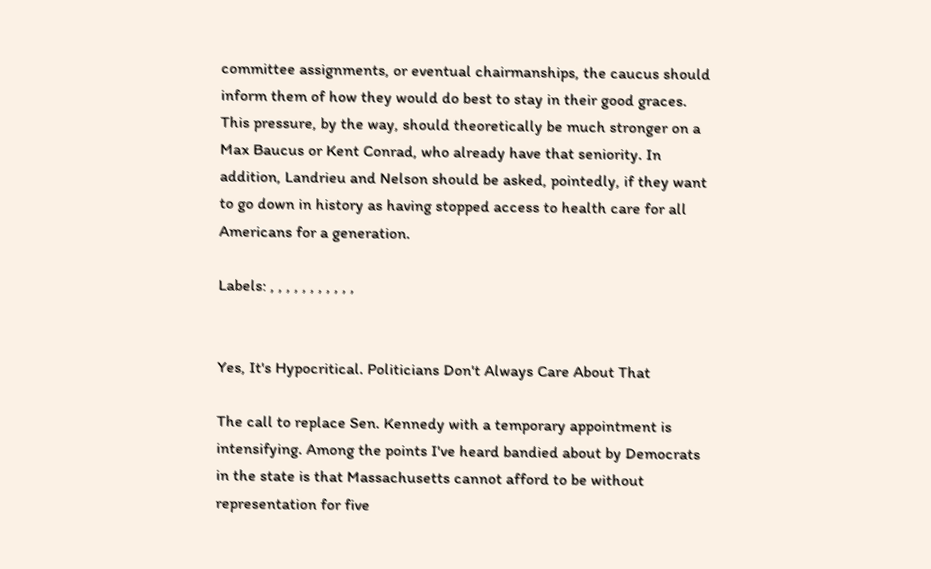committee assignments, or eventual chairmanships, the caucus should inform them of how they would do best to stay in their good graces. This pressure, by the way, should theoretically be much stronger on a Max Baucus or Kent Conrad, who already have that seniority. In addition, Landrieu and Nelson should be asked, pointedly, if they want to go down in history as having stopped access to health care for all Americans for a generation.

Labels: , , , , , , , , , , ,


Yes, It's Hypocritical. Politicians Don't Always Care About That

The call to replace Sen. Kennedy with a temporary appointment is intensifying. Among the points I've heard bandied about by Democrats in the state is that Massachusetts cannot afford to be without representation for five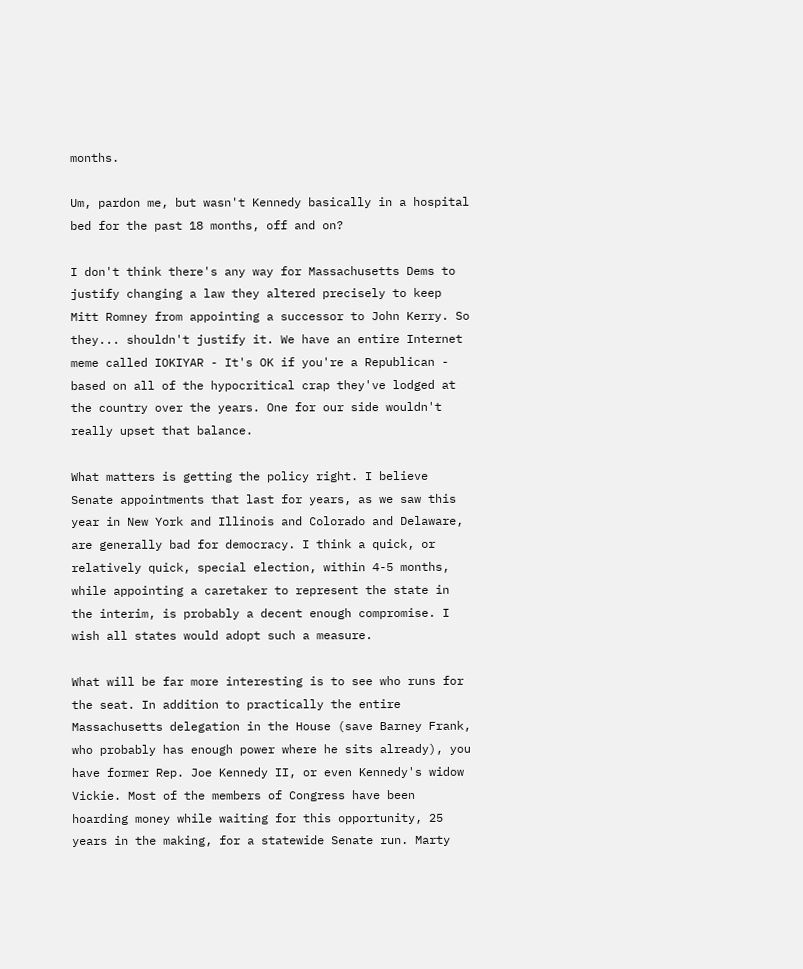months.

Um, pardon me, but wasn't Kennedy basically in a hospital bed for the past 18 months, off and on?

I don't think there's any way for Massachusetts Dems to justify changing a law they altered precisely to keep Mitt Romney from appointing a successor to John Kerry. So they... shouldn't justify it. We have an entire Internet meme called IOKIYAR - It's OK if you're a Republican - based on all of the hypocritical crap they've lodged at the country over the years. One for our side wouldn't really upset that balance.

What matters is getting the policy right. I believe Senate appointments that last for years, as we saw this year in New York and Illinois and Colorado and Delaware, are generally bad for democracy. I think a quick, or relatively quick, special election, within 4-5 months, while appointing a caretaker to represent the state in the interim, is probably a decent enough compromise. I wish all states would adopt such a measure.

What will be far more interesting is to see who runs for the seat. In addition to practically the entire Massachusetts delegation in the House (save Barney Frank, who probably has enough power where he sits already), you have former Rep. Joe Kennedy II, or even Kennedy's widow Vickie. Most of the members of Congress have been hoarding money while waiting for this opportunity, 25 years in the making, for a statewide Senate run. Marty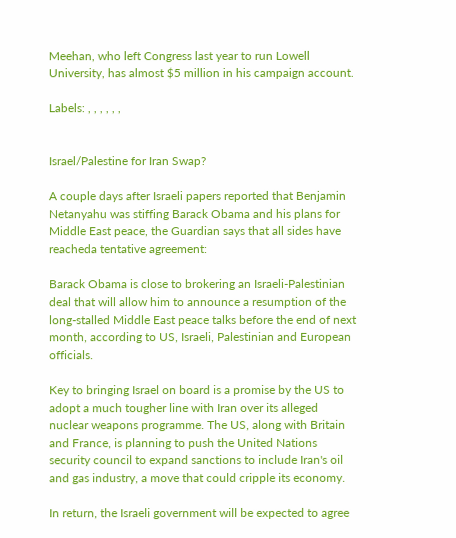Meehan, who left Congress last year to run Lowell University, has almost $5 million in his campaign account.

Labels: , , , , , ,


Israel/Palestine for Iran Swap?

A couple days after Israeli papers reported that Benjamin Netanyahu was stiffing Barack Obama and his plans for Middle East peace, the Guardian says that all sides have reacheda tentative agreement:

Barack Obama is close to brokering an Israeli-Palestinian deal that will allow him to announce a resumption of the long-stalled Middle East peace talks before the end of next month, according to US, Israeli, Palestinian and European officials.

Key to bringing Israel on board is a promise by the US to adopt a much tougher line with Iran over its alleged nuclear weapons programme. The US, along with Britain and France, is planning to push the United Nations security council to expand sanctions to include Iran's oil and gas industry, a move that could cripple its economy.

In return, the Israeli government will be expected to agree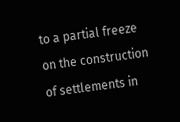to a partial freeze on the construction of settlements in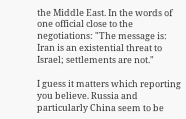the Middle East. In the words of one official close to the negotiations: "The message is: Iran is an existential threat to Israel; settlements are not."

I guess it matters which reporting you believe. Russia and particularly China seem to be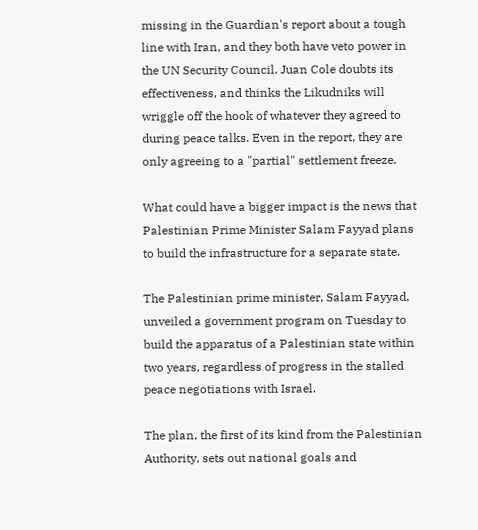missing in the Guardian's report about a tough line with Iran, and they both have veto power in the UN Security Council. Juan Cole doubts its effectiveness, and thinks the Likudniks will wriggle off the hook of whatever they agreed to during peace talks. Even in the report, they are only agreeing to a "partial" settlement freeze.

What could have a bigger impact is the news that Palestinian Prime Minister Salam Fayyad plans to build the infrastructure for a separate state.

The Palestinian prime minister, Salam Fayyad, unveiled a government program on Tuesday to build the apparatus of a Palestinian state within two years, regardless of progress in the stalled peace negotiations with Israel.

The plan, the first of its kind from the Palestinian Authority, sets out national goals and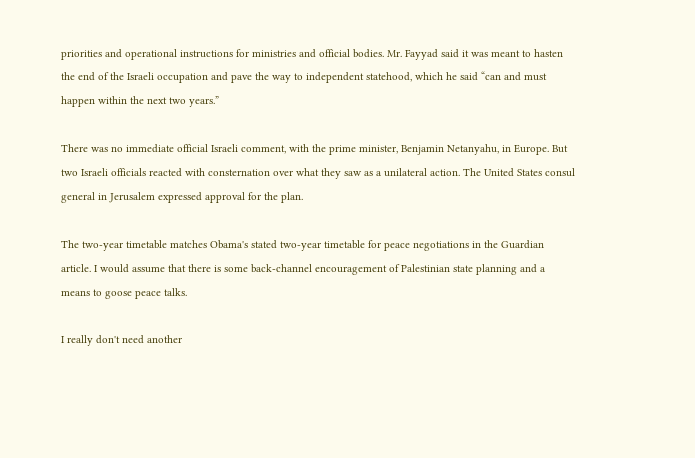priorities and operational instructions for ministries and official bodies. Mr. Fayyad said it was meant to hasten the end of the Israeli occupation and pave the way to independent statehood, which he said “can and must happen within the next two years.”

There was no immediate official Israeli comment, with the prime minister, Benjamin Netanyahu, in Europe. But two Israeli officials reacted with consternation over what they saw as a unilateral action. The United States consul general in Jerusalem expressed approval for the plan.

The two-year timetable matches Obama's stated two-year timetable for peace negotiations in the Guardian article. I would assume that there is some back-channel encouragement of Palestinian state planning and a means to goose peace talks.

I really don't need another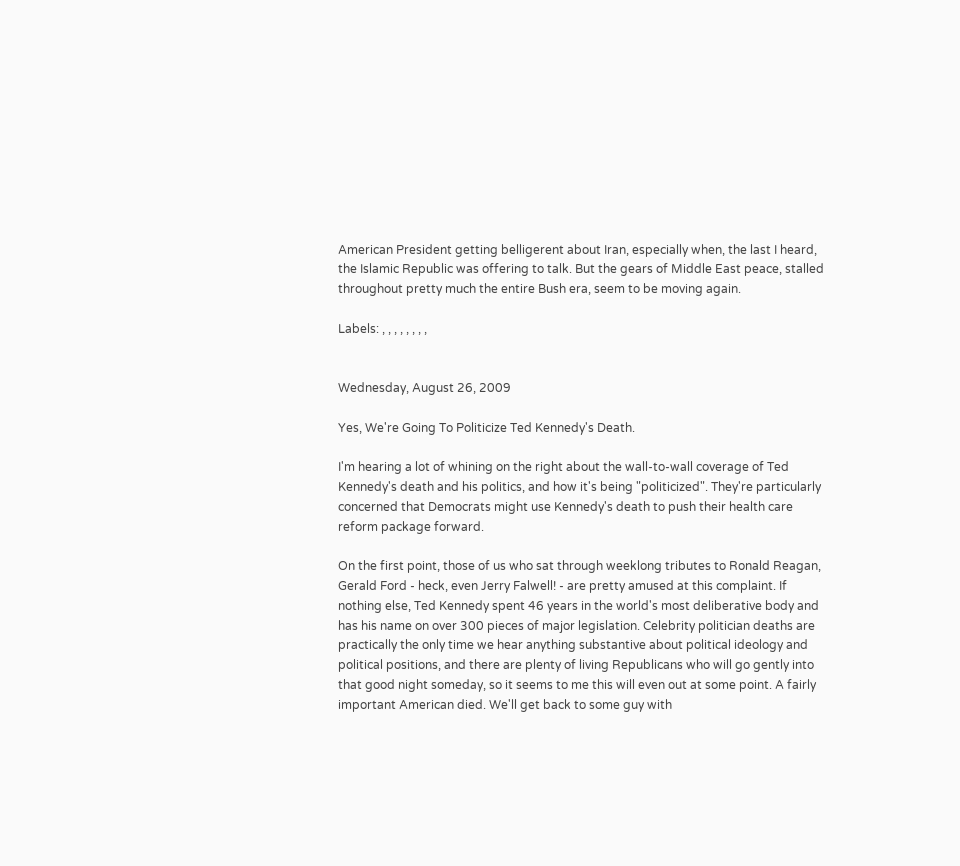American President getting belligerent about Iran, especially when, the last I heard, the Islamic Republic was offering to talk. But the gears of Middle East peace, stalled throughout pretty much the entire Bush era, seem to be moving again.

Labels: , , , , , , , ,


Wednesday, August 26, 2009

Yes, We're Going To Politicize Ted Kennedy's Death.

I'm hearing a lot of whining on the right about the wall-to-wall coverage of Ted Kennedy's death and his politics, and how it's being "politicized". They're particularly concerned that Democrats might use Kennedy's death to push their health care reform package forward.

On the first point, those of us who sat through weeklong tributes to Ronald Reagan, Gerald Ford - heck, even Jerry Falwell! - are pretty amused at this complaint. If nothing else, Ted Kennedy spent 46 years in the world's most deliberative body and has his name on over 300 pieces of major legislation. Celebrity politician deaths are practically the only time we hear anything substantive about political ideology and political positions, and there are plenty of living Republicans who will go gently into that good night someday, so it seems to me this will even out at some point. A fairly important American died. We'll get back to some guy with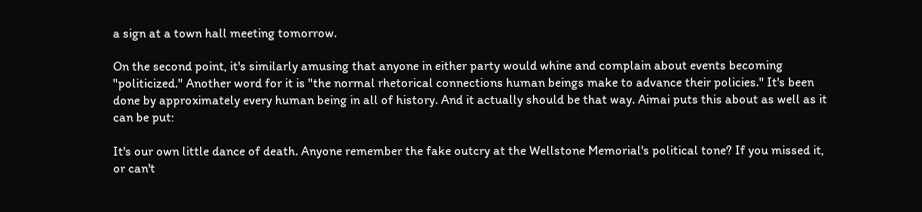a sign at a town hall meeting tomorrow.

On the second point, it's similarly amusing that anyone in either party would whine and complain about events becoming "politicized." Another word for it is "the normal rhetorical connections human beings make to advance their policies." It's been done by approximately every human being in all of history. And it actually should be that way. Aimai puts this about as well as it can be put:

It's our own little dance of death. Anyone remember the fake outcry at the Wellstone Memorial's political tone? If you missed it, or can't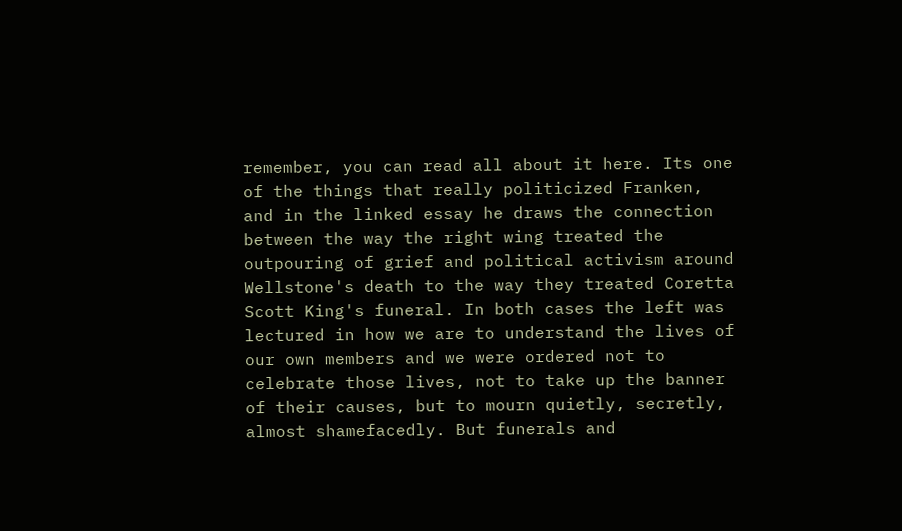remember, you can read all about it here. Its one of the things that really politicized Franken, and in the linked essay he draws the connection between the way the right wing treated the outpouring of grief and political activism around Wellstone's death to the way they treated Coretta Scott King's funeral. In both cases the left was lectured in how we are to understand the lives of our own members and we were ordered not to celebrate those lives, not to take up the banner of their causes, but to mourn quietly, secretly, almost shamefacedly. But funerals and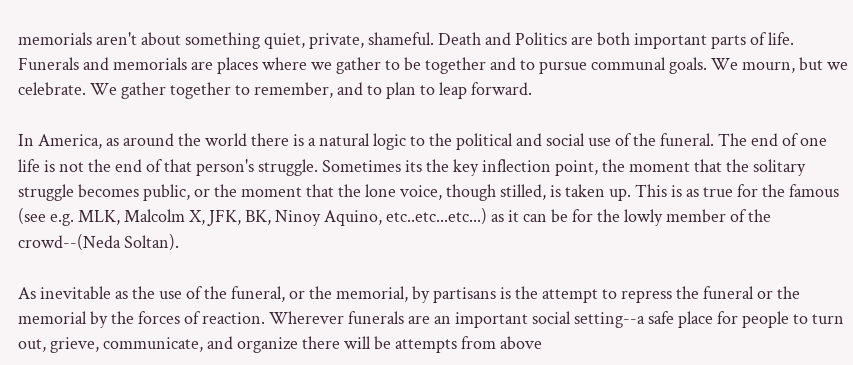memorials aren't about something quiet, private, shameful. Death and Politics are both important parts of life. Funerals and memorials are places where we gather to be together and to pursue communal goals. We mourn, but we celebrate. We gather together to remember, and to plan to leap forward.

In America, as around the world there is a natural logic to the political and social use of the funeral. The end of one life is not the end of that person's struggle. Sometimes its the key inflection point, the moment that the solitary struggle becomes public, or the moment that the lone voice, though stilled, is taken up. This is as true for the famous (see e.g. MLK, Malcolm X, JFK, BK, Ninoy Aquino, etc..etc...etc...) as it can be for the lowly member of the crowd--(Neda Soltan).

As inevitable as the use of the funeral, or the memorial, by partisans is the attempt to repress the funeral or the memorial by the forces of reaction. Wherever funerals are an important social setting--a safe place for people to turn out, grieve, communicate, and organize there will be attempts from above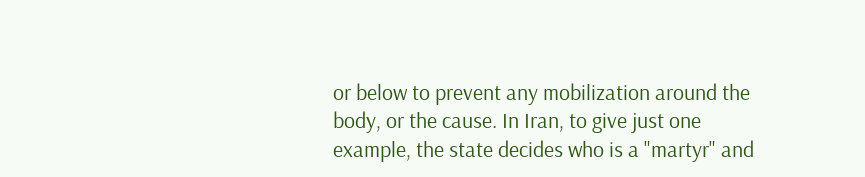or below to prevent any mobilization around the body, or the cause. In Iran, to give just one example, the state decides who is a "martyr" and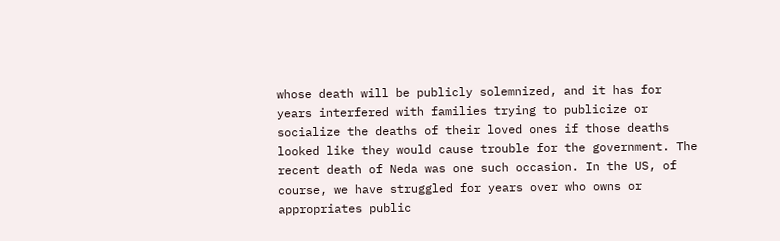whose death will be publicly solemnized, and it has for years interfered with families trying to publicize or socialize the deaths of their loved ones if those deaths looked like they would cause trouble for the government. The recent death of Neda was one such occasion. In the US, of course, we have struggled for years over who owns or appropriates public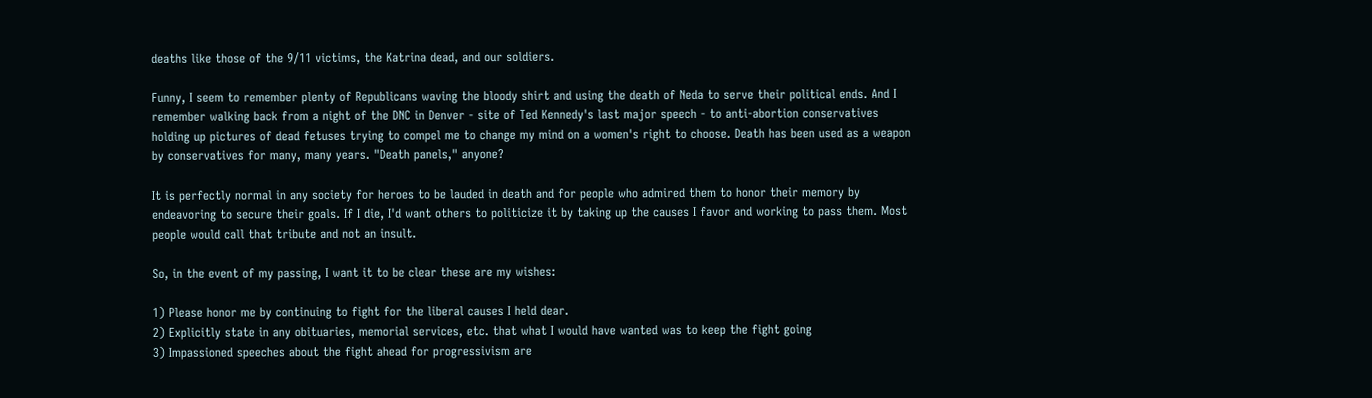deaths like those of the 9/11 victims, the Katrina dead, and our soldiers.

Funny, I seem to remember plenty of Republicans waving the bloody shirt and using the death of Neda to serve their political ends. And I remember walking back from a night of the DNC in Denver - site of Ted Kennedy's last major speech - to anti-abortion conservatives holding up pictures of dead fetuses trying to compel me to change my mind on a women's right to choose. Death has been used as a weapon by conservatives for many, many years. "Death panels," anyone?

It is perfectly normal in any society for heroes to be lauded in death and for people who admired them to honor their memory by endeavoring to secure their goals. If I die, I'd want others to politicize it by taking up the causes I favor and working to pass them. Most people would call that tribute and not an insult.

So, in the event of my passing, I want it to be clear these are my wishes:

1) Please honor me by continuing to fight for the liberal causes I held dear.
2) Explicitly state in any obituaries, memorial services, etc. that what I would have wanted was to keep the fight going
3) Impassioned speeches about the fight ahead for progressivism are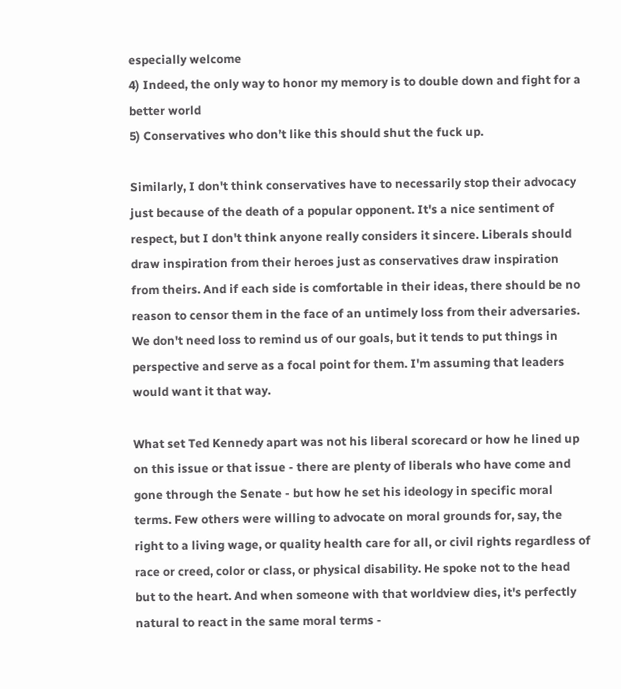especially welcome
4) Indeed, the only way to honor my memory is to double down and fight for a better world
5) Conservatives who don’t like this should shut the fuck up.

Similarly, I don't think conservatives have to necessarily stop their advocacy just because of the death of a popular opponent. It's a nice sentiment of respect, but I don't think anyone really considers it sincere. Liberals should draw inspiration from their heroes just as conservatives draw inspiration from theirs. And if each side is comfortable in their ideas, there should be no reason to censor them in the face of an untimely loss from their adversaries. We don't need loss to remind us of our goals, but it tends to put things in perspective and serve as a focal point for them. I'm assuming that leaders would want it that way.

What set Ted Kennedy apart was not his liberal scorecard or how he lined up on this issue or that issue - there are plenty of liberals who have come and gone through the Senate - but how he set his ideology in specific moral terms. Few others were willing to advocate on moral grounds for, say, the right to a living wage, or quality health care for all, or civil rights regardless of race or creed, color or class, or physical disability. He spoke not to the head but to the heart. And when someone with that worldview dies, it's perfectly natural to react in the same moral terms -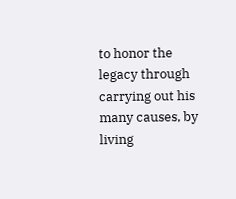to honor the legacy through carrying out his many causes, by living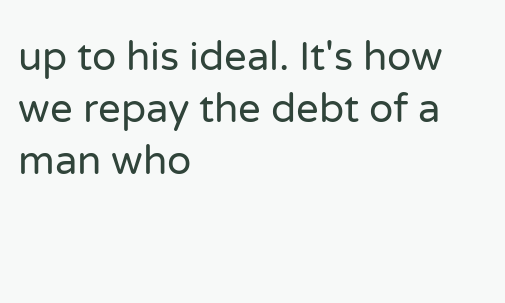up to his ideal. It's how we repay the debt of a man who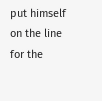put himself on the line for the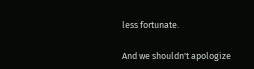less fortunate.

And we shouldn't apologize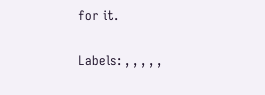for it.

Labels: , , , , ,